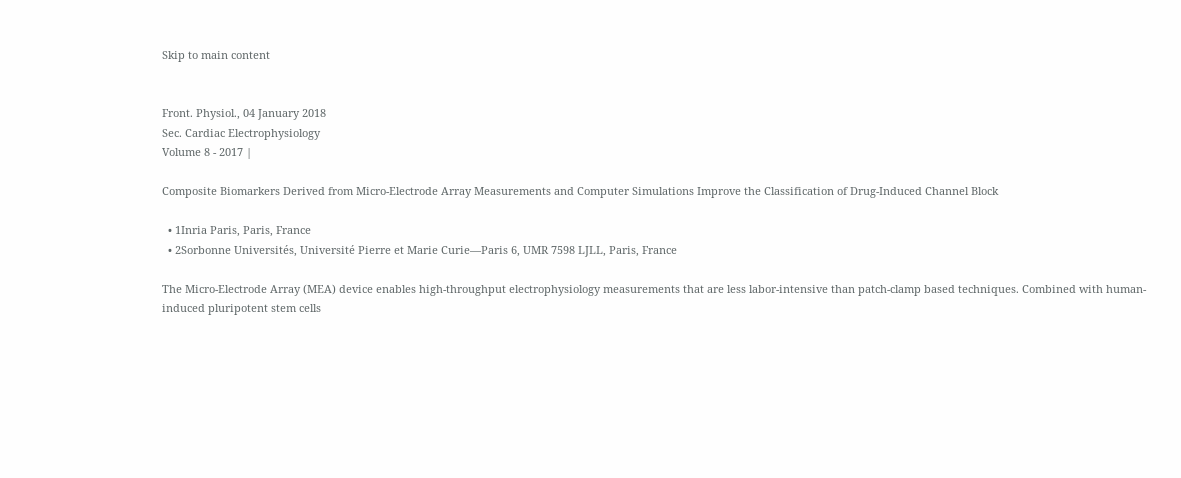Skip to main content


Front. Physiol., 04 January 2018
Sec. Cardiac Electrophysiology
Volume 8 - 2017 |

Composite Biomarkers Derived from Micro-Electrode Array Measurements and Computer Simulations Improve the Classification of Drug-Induced Channel Block

  • 1Inria Paris, Paris, France
  • 2Sorbonne Universités, Université Pierre et Marie Curie—Paris 6, UMR 7598 LJLL, Paris, France

The Micro-Electrode Array (MEA) device enables high-throughput electrophysiology measurements that are less labor-intensive than patch-clamp based techniques. Combined with human-induced pluripotent stem cells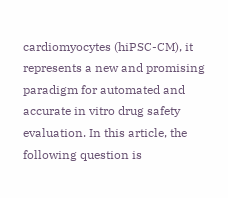cardiomyocytes (hiPSC-CM), it represents a new and promising paradigm for automated and accurate in vitro drug safety evaluation. In this article, the following question is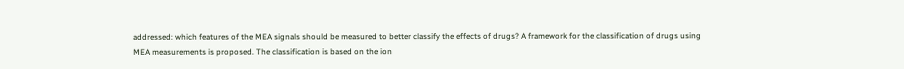addressed: which features of the MEA signals should be measured to better classify the effects of drugs? A framework for the classification of drugs using MEA measurements is proposed. The classification is based on the ion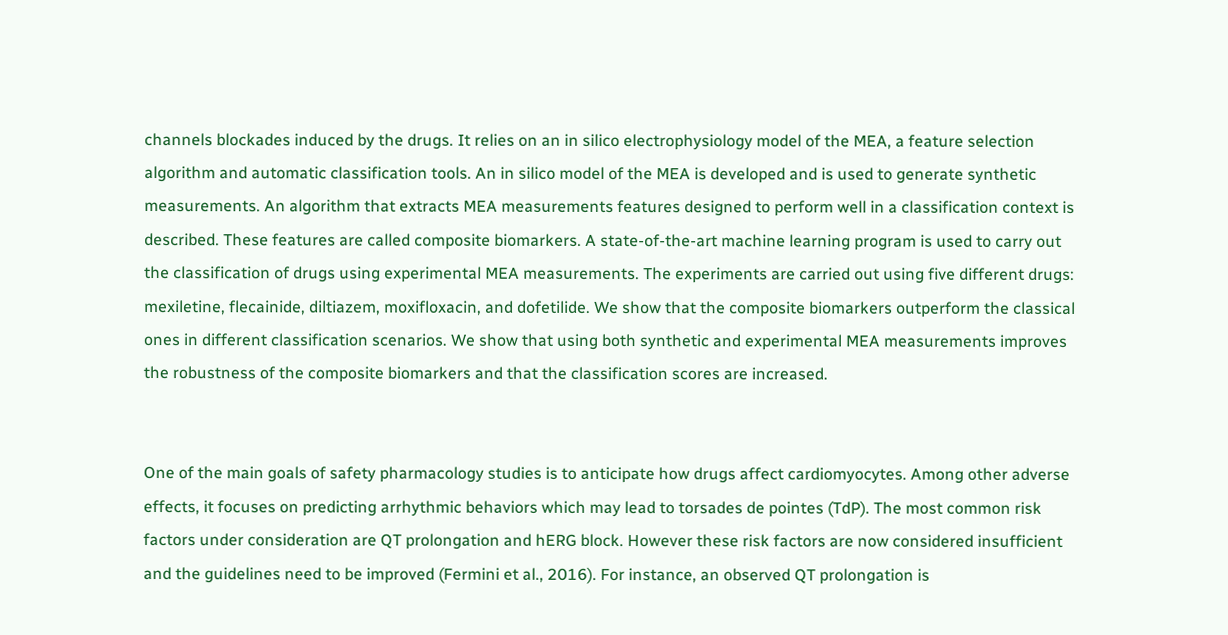channels blockades induced by the drugs. It relies on an in silico electrophysiology model of the MEA, a feature selection algorithm and automatic classification tools. An in silico model of the MEA is developed and is used to generate synthetic measurements. An algorithm that extracts MEA measurements features designed to perform well in a classification context is described. These features are called composite biomarkers. A state-of-the-art machine learning program is used to carry out the classification of drugs using experimental MEA measurements. The experiments are carried out using five different drugs: mexiletine, flecainide, diltiazem, moxifloxacin, and dofetilide. We show that the composite biomarkers outperform the classical ones in different classification scenarios. We show that using both synthetic and experimental MEA measurements improves the robustness of the composite biomarkers and that the classification scores are increased.


One of the main goals of safety pharmacology studies is to anticipate how drugs affect cardiomyocytes. Among other adverse effects, it focuses on predicting arrhythmic behaviors which may lead to torsades de pointes (TdP). The most common risk factors under consideration are QT prolongation and hERG block. However these risk factors are now considered insufficient and the guidelines need to be improved (Fermini et al., 2016). For instance, an observed QT prolongation is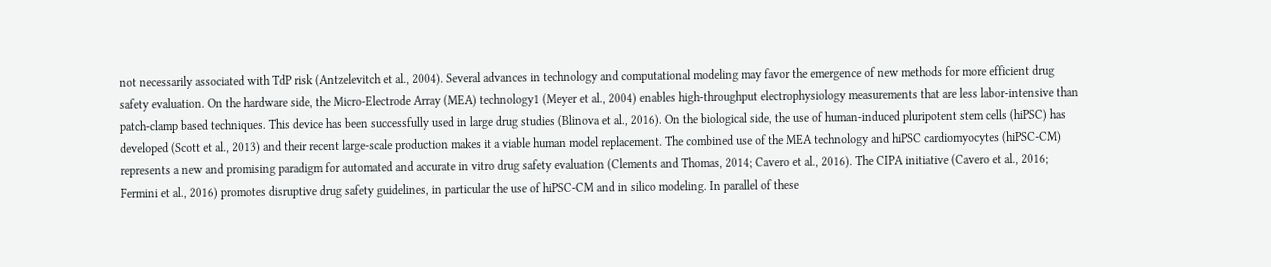not necessarily associated with TdP risk (Antzelevitch et al., 2004). Several advances in technology and computational modeling may favor the emergence of new methods for more efficient drug safety evaluation. On the hardware side, the Micro-Electrode Array (MEA) technology1 (Meyer et al., 2004) enables high-throughput electrophysiology measurements that are less labor-intensive than patch-clamp based techniques. This device has been successfully used in large drug studies (Blinova et al., 2016). On the biological side, the use of human-induced pluripotent stem cells (hiPSC) has developed (Scott et al., 2013) and their recent large-scale production makes it a viable human model replacement. The combined use of the MEA technology and hiPSC cardiomyocytes (hiPSC-CM) represents a new and promising paradigm for automated and accurate in vitro drug safety evaluation (Clements and Thomas, 2014; Cavero et al., 2016). The CIPA initiative (Cavero et al., 2016; Fermini et al., 2016) promotes disruptive drug safety guidelines, in particular the use of hiPSC-CM and in silico modeling. In parallel of these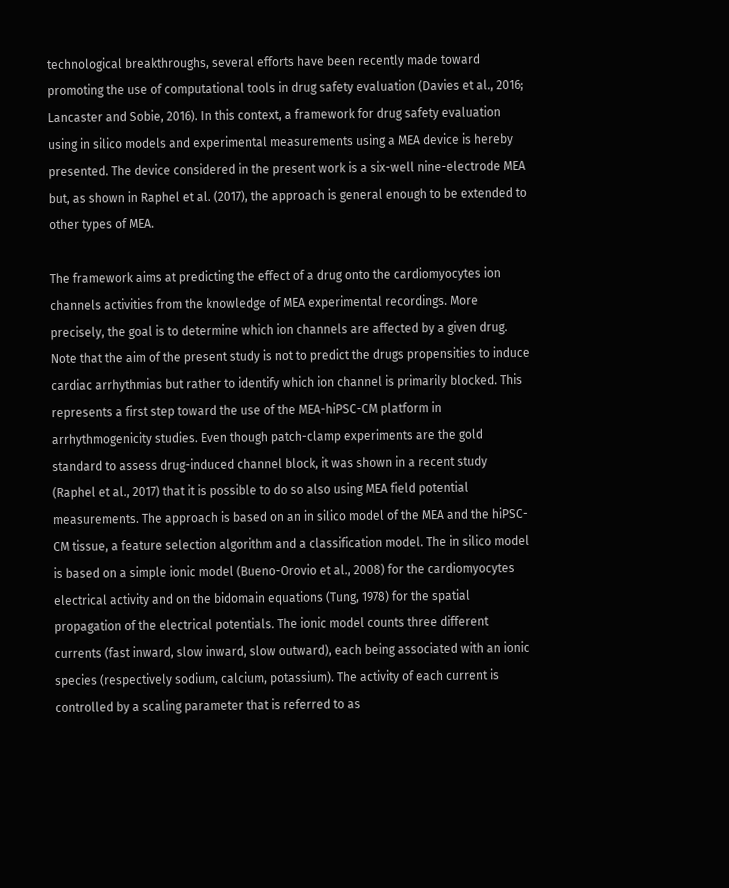technological breakthroughs, several efforts have been recently made toward promoting the use of computational tools in drug safety evaluation (Davies et al., 2016; Lancaster and Sobie, 2016). In this context, a framework for drug safety evaluation using in silico models and experimental measurements using a MEA device is hereby presented. The device considered in the present work is a six-well nine-electrode MEA but, as shown in Raphel et al. (2017), the approach is general enough to be extended to other types of MEA.

The framework aims at predicting the effect of a drug onto the cardiomyocytes ion channels activities from the knowledge of MEA experimental recordings. More precisely, the goal is to determine which ion channels are affected by a given drug. Note that the aim of the present study is not to predict the drugs propensities to induce cardiac arrhythmias but rather to identify which ion channel is primarily blocked. This represents a first step toward the use of the MEA-hiPSC-CM platform in arrhythmogenicity studies. Even though patch-clamp experiments are the gold standard to assess drug-induced channel block, it was shown in a recent study (Raphel et al., 2017) that it is possible to do so also using MEA field potential measurements. The approach is based on an in silico model of the MEA and the hiPSC-CM tissue, a feature selection algorithm and a classification model. The in silico model is based on a simple ionic model (Bueno-Orovio et al., 2008) for the cardiomyocytes electrical activity and on the bidomain equations (Tung, 1978) for the spatial propagation of the electrical potentials. The ionic model counts three different currents (fast inward, slow inward, slow outward), each being associated with an ionic species (respectively sodium, calcium, potassium). The activity of each current is controlled by a scaling parameter that is referred to as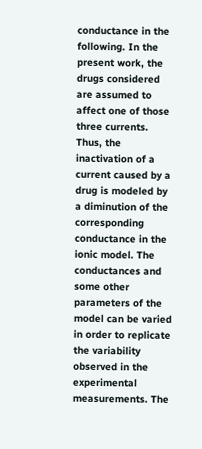conductance in the following. In the present work, the drugs considered are assumed to affect one of those three currents. Thus, the inactivation of a current caused by a drug is modeled by a diminution of the corresponding conductance in the ionic model. The conductances and some other parameters of the model can be varied in order to replicate the variability observed in the experimental measurements. The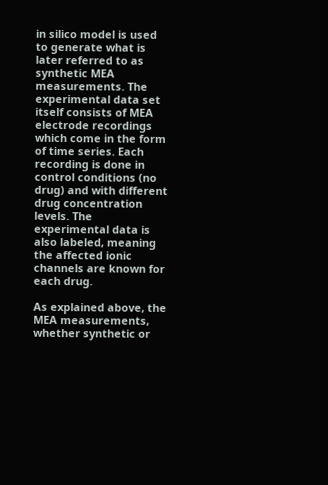in silico model is used to generate what is later referred to as synthetic MEA measurements. The experimental data set itself consists of MEA electrode recordings which come in the form of time series. Each recording is done in control conditions (no drug) and with different drug concentration levels. The experimental data is also labeled, meaning the affected ionic channels are known for each drug.

As explained above, the MEA measurements, whether synthetic or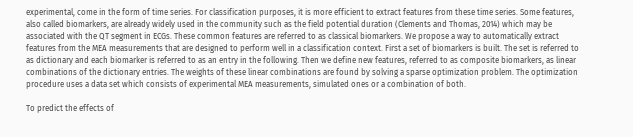experimental, come in the form of time series. For classification purposes, it is more efficient to extract features from these time series. Some features, also called biomarkers, are already widely used in the community such as the field potential duration (Clements and Thomas, 2014) which may be associated with the QT segment in ECGs. These common features are referred to as classical biomarkers. We propose a way to automatically extract features from the MEA measurements that are designed to perform well in a classification context. First a set of biomarkers is built. The set is referred to as dictionary and each biomarker is referred to as an entry in the following. Then we define new features, referred to as composite biomarkers, as linear combinations of the dictionary entries. The weights of these linear combinations are found by solving a sparse optimization problem. The optimization procedure uses a data set which consists of experimental MEA measurements, simulated ones or a combination of both.

To predict the effects of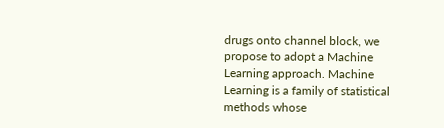drugs onto channel block, we propose to adopt a Machine Learning approach. Machine Learning is a family of statistical methods whose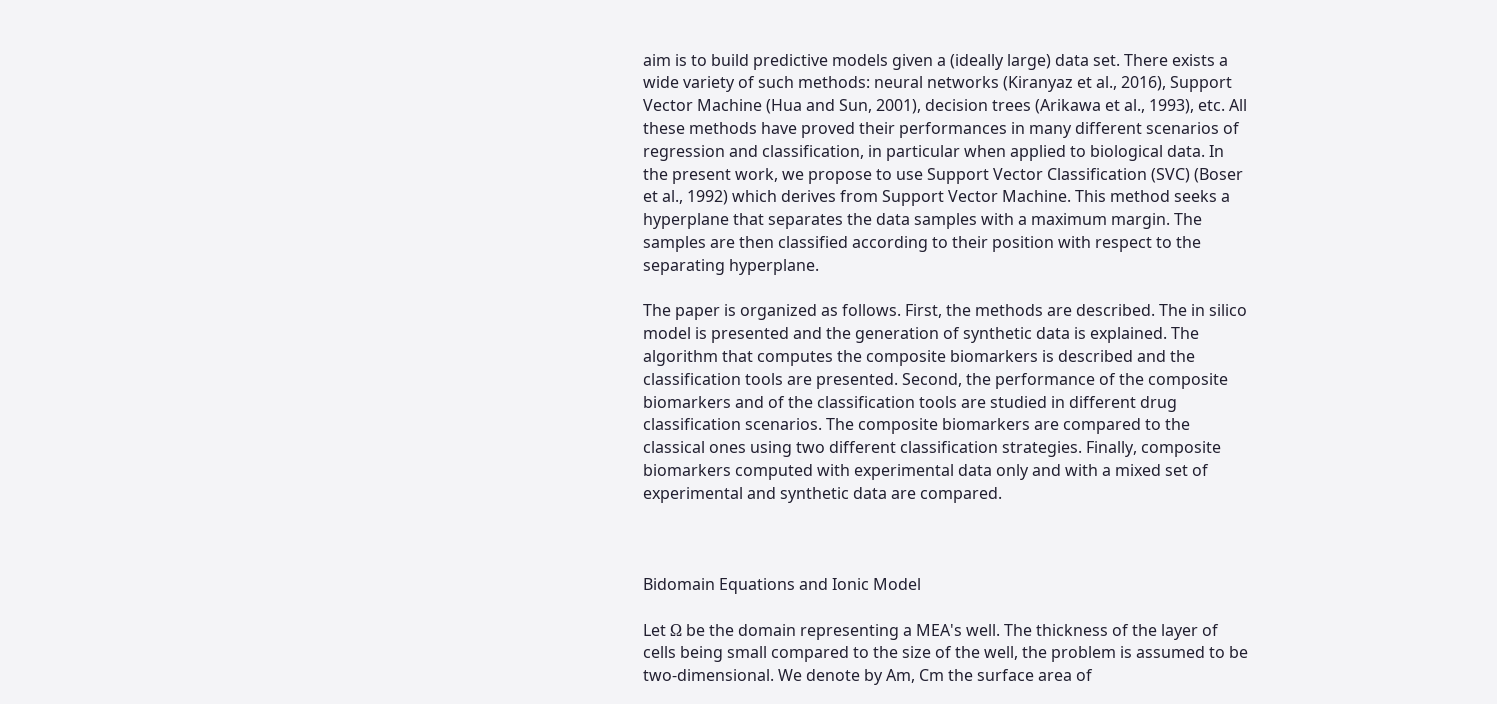aim is to build predictive models given a (ideally large) data set. There exists a wide variety of such methods: neural networks (Kiranyaz et al., 2016), Support Vector Machine (Hua and Sun, 2001), decision trees (Arikawa et al., 1993), etc. All these methods have proved their performances in many different scenarios of regression and classification, in particular when applied to biological data. In the present work, we propose to use Support Vector Classification (SVC) (Boser et al., 1992) which derives from Support Vector Machine. This method seeks a hyperplane that separates the data samples with a maximum margin. The samples are then classified according to their position with respect to the separating hyperplane.

The paper is organized as follows. First, the methods are described. The in silico model is presented and the generation of synthetic data is explained. The algorithm that computes the composite biomarkers is described and the classification tools are presented. Second, the performance of the composite biomarkers and of the classification tools are studied in different drug classification scenarios. The composite biomarkers are compared to the classical ones using two different classification strategies. Finally, composite biomarkers computed with experimental data only and with a mixed set of experimental and synthetic data are compared.



Bidomain Equations and Ionic Model

Let Ω be the domain representing a MEA's well. The thickness of the layer of cells being small compared to the size of the well, the problem is assumed to be two-dimensional. We denote by Am, Cm the surface area of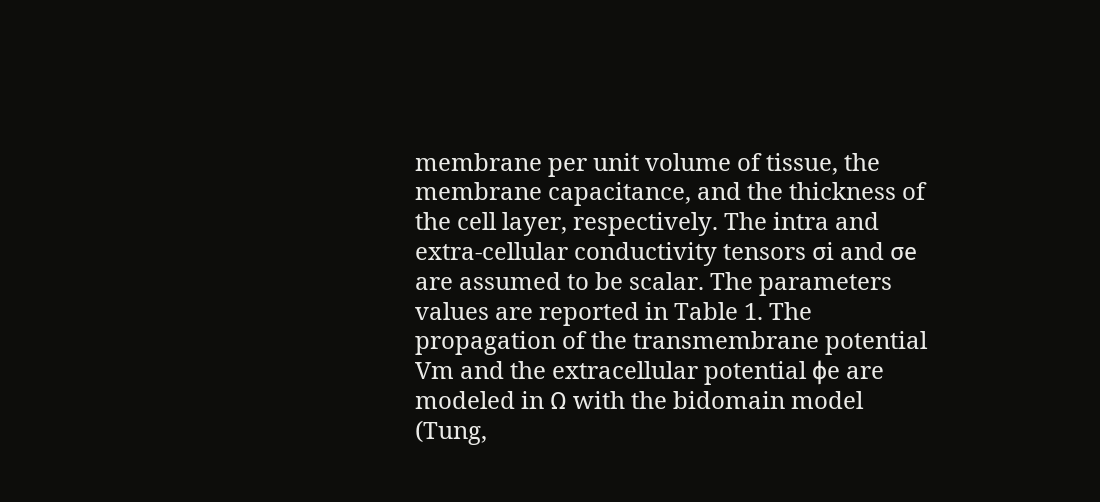membrane per unit volume of tissue, the membrane capacitance, and the thickness of the cell layer, respectively. The intra and extra-cellular conductivity tensors σi and σe are assumed to be scalar. The parameters values are reported in Table 1. The propagation of the transmembrane potential Vm and the extracellular potential ϕe are modeled in Ω with the bidomain model (Tung,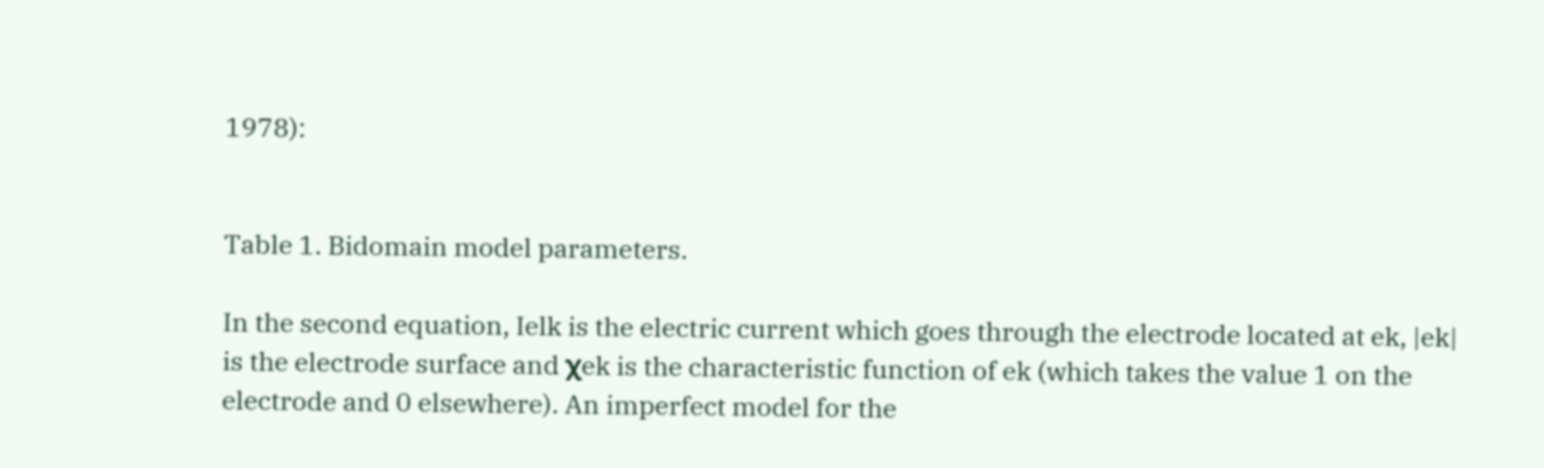1978):


Table 1. Bidomain model parameters.

In the second equation, Ielk is the electric current which goes through the electrode located at ek, |ek| is the electrode surface and χek is the characteristic function of ek (which takes the value 1 on the electrode and 0 elsewhere). An imperfect model for the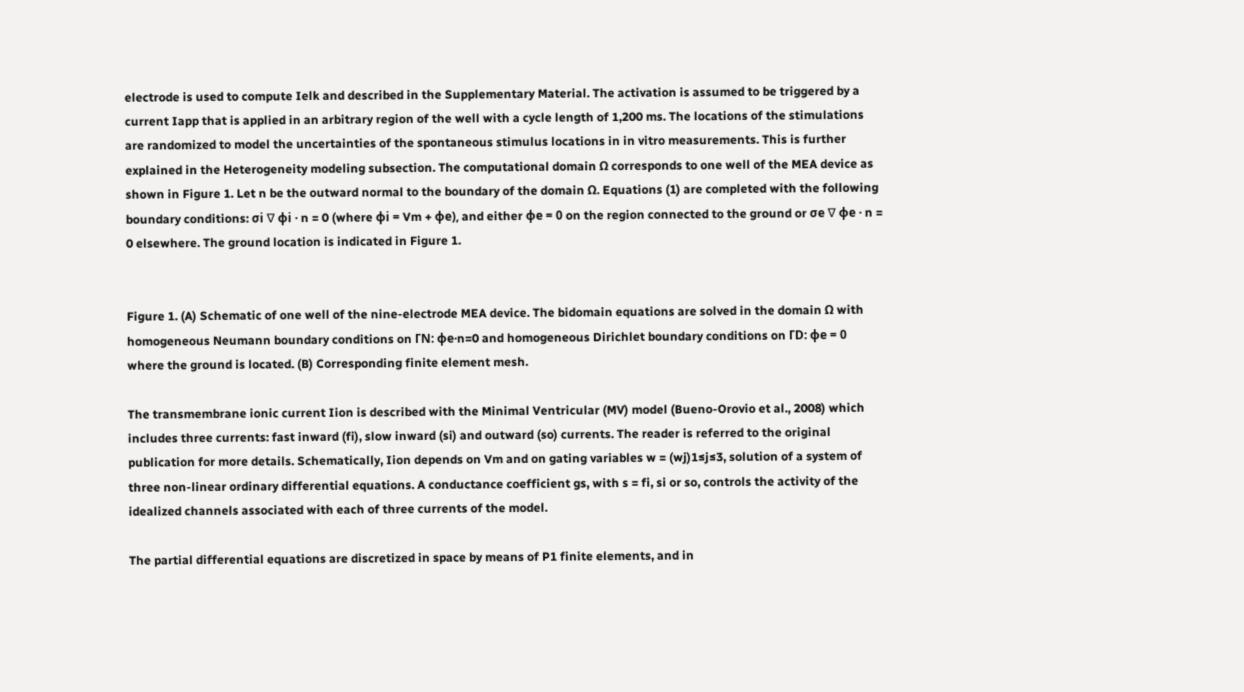electrode is used to compute Ielk and described in the Supplementary Material. The activation is assumed to be triggered by a current Iapp that is applied in an arbitrary region of the well with a cycle length of 1,200 ms. The locations of the stimulations are randomized to model the uncertainties of the spontaneous stimulus locations in in vitro measurements. This is further explained in the Heterogeneity modeling subsection. The computational domain Ω corresponds to one well of the MEA device as shown in Figure 1. Let n be the outward normal to the boundary of the domain Ω. Equations (1) are completed with the following boundary conditions: σi ∇ ϕi · n = 0 (where ϕi = Vm + ϕe), and either ϕe = 0 on the region connected to the ground or σe ∇ ϕe · n = 0 elsewhere. The ground location is indicated in Figure 1.


Figure 1. (A) Schematic of one well of the nine-electrode MEA device. The bidomain equations are solved in the domain Ω with homogeneous Neumann boundary conditions on ΓN: ϕe·n=0 and homogeneous Dirichlet boundary conditions on ΓD: ϕe = 0 where the ground is located. (B) Corresponding finite element mesh.

The transmembrane ionic current Iion is described with the Minimal Ventricular (MV) model (Bueno-Orovio et al., 2008) which includes three currents: fast inward (fi), slow inward (si) and outward (so) currents. The reader is referred to the original publication for more details. Schematically, Iion depends on Vm and on gating variables w = (wj)1≤j≤3, solution of a system of three non-linear ordinary differential equations. A conductance coefficient gs, with s = fi, si or so, controls the activity of the idealized channels associated with each of three currents of the model.

The partial differential equations are discretized in space by means of P1 finite elements, and in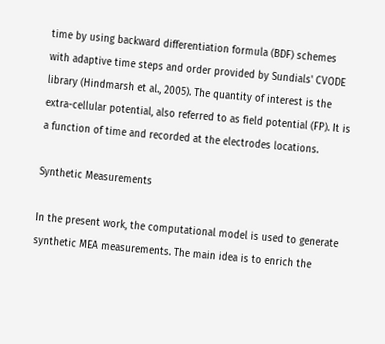time by using backward differentiation formula (BDF) schemes with adaptive time steps and order provided by Sundials' CVODE library (Hindmarsh et al., 2005). The quantity of interest is the extra-cellular potential, also referred to as field potential (FP). It is a function of time and recorded at the electrodes locations.

Synthetic Measurements

In the present work, the computational model is used to generate synthetic MEA measurements. The main idea is to enrich the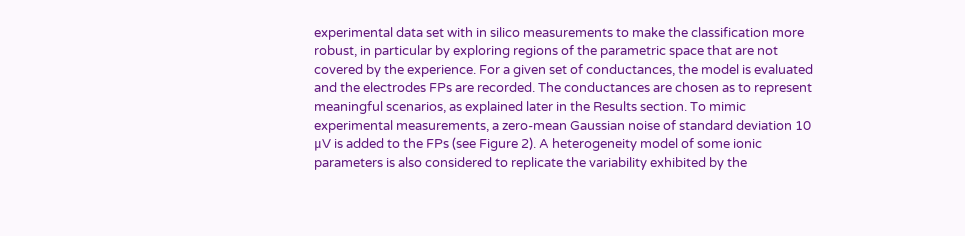experimental data set with in silico measurements to make the classification more robust, in particular by exploring regions of the parametric space that are not covered by the experience. For a given set of conductances, the model is evaluated and the electrodes FPs are recorded. The conductances are chosen as to represent meaningful scenarios, as explained later in the Results section. To mimic experimental measurements, a zero-mean Gaussian noise of standard deviation 10 μV is added to the FPs (see Figure 2). A heterogeneity model of some ionic parameters is also considered to replicate the variability exhibited by the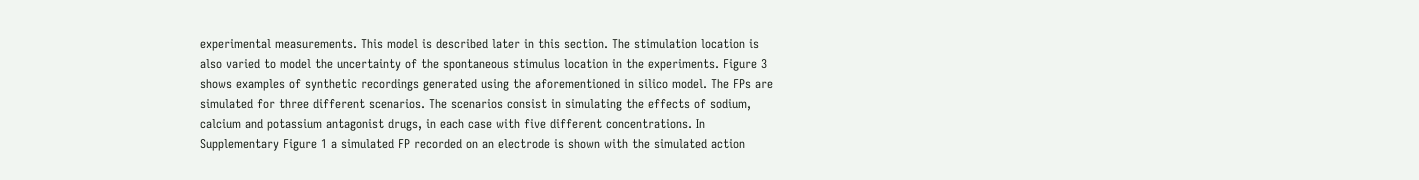experimental measurements. This model is described later in this section. The stimulation location is also varied to model the uncertainty of the spontaneous stimulus location in the experiments. Figure 3 shows examples of synthetic recordings generated using the aforementioned in silico model. The FPs are simulated for three different scenarios. The scenarios consist in simulating the effects of sodium, calcium and potassium antagonist drugs, in each case with five different concentrations. In Supplementary Figure 1 a simulated FP recorded on an electrode is shown with the simulated action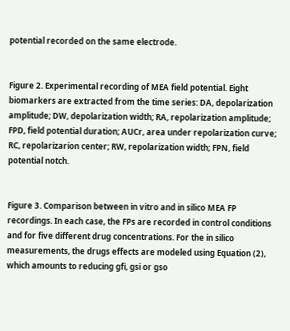potential recorded on the same electrode.


Figure 2. Experimental recording of MEA field potential. Eight biomarkers are extracted from the time series: DA, depolarization amplitude; DW, depolarization width; RA, repolarization amplitude; FPD, field potential duration; AUCr, area under repolarization curve; RC, repolarizarion center; RW, repolarization width; FPN, field potential notch.


Figure 3. Comparison between in vitro and in silico MEA FP recordings. In each case, the FPs are recorded in control conditions and for five different drug concentrations. For the in silico measurements, the drugs effects are modeled using Equation (2), which amounts to reducing gfi, gsi or gso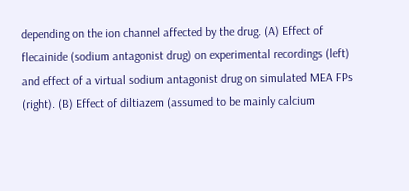depending on the ion channel affected by the drug. (A) Effect of flecainide (sodium antagonist drug) on experimental recordings (left) and effect of a virtual sodium antagonist drug on simulated MEA FPs (right). (B) Effect of diltiazem (assumed to be mainly calcium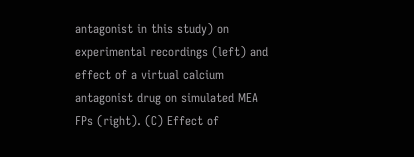antagonist in this study) on experimental recordings (left) and effect of a virtual calcium antagonist drug on simulated MEA FPs (right). (C) Effect of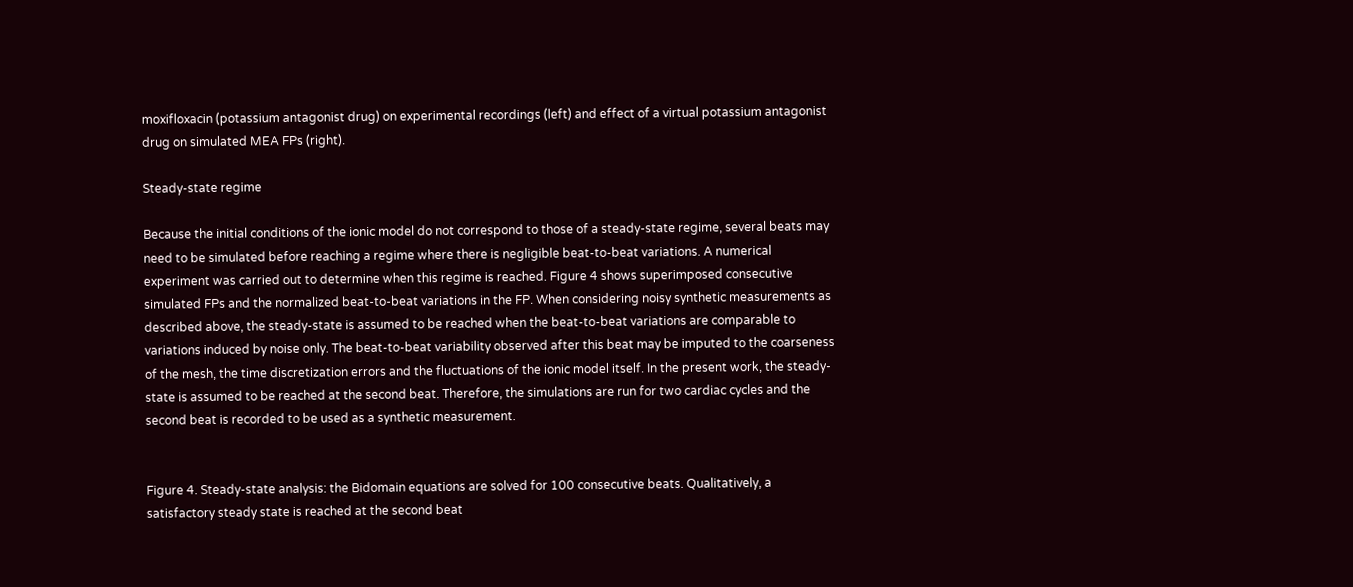moxifloxacin (potassium antagonist drug) on experimental recordings (left) and effect of a virtual potassium antagonist drug on simulated MEA FPs (right).

Steady-state regime

Because the initial conditions of the ionic model do not correspond to those of a steady-state regime, several beats may need to be simulated before reaching a regime where there is negligible beat-to-beat variations. A numerical experiment was carried out to determine when this regime is reached. Figure 4 shows superimposed consecutive simulated FPs and the normalized beat-to-beat variations in the FP. When considering noisy synthetic measurements as described above, the steady-state is assumed to be reached when the beat-to-beat variations are comparable to variations induced by noise only. The beat-to-beat variability observed after this beat may be imputed to the coarseness of the mesh, the time discretization errors and the fluctuations of the ionic model itself. In the present work, the steady-state is assumed to be reached at the second beat. Therefore, the simulations are run for two cardiac cycles and the second beat is recorded to be used as a synthetic measurement.


Figure 4. Steady-state analysis: the Bidomain equations are solved for 100 consecutive beats. Qualitatively, a satisfactory steady state is reached at the second beat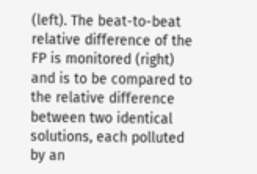(left). The beat-to-beat relative difference of the FP is monitored (right) and is to be compared to the relative difference between two identical solutions, each polluted by an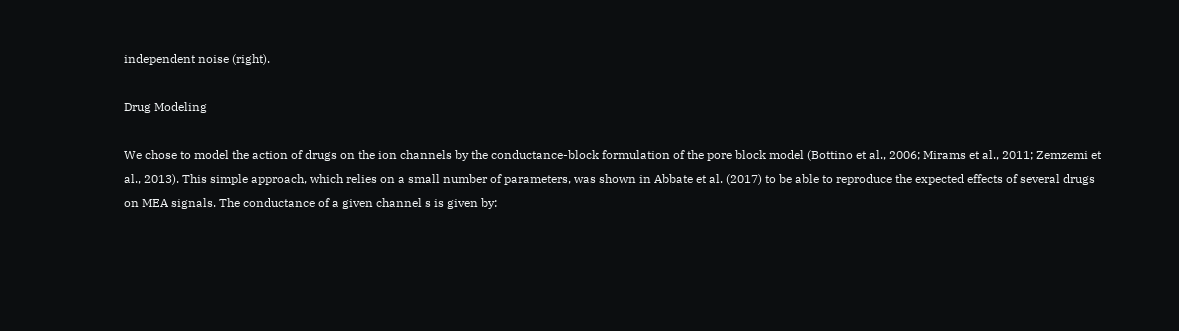independent noise (right).

Drug Modeling

We chose to model the action of drugs on the ion channels by the conductance-block formulation of the pore block model (Bottino et al., 2006; Mirams et al., 2011; Zemzemi et al., 2013). This simple approach, which relies on a small number of parameters, was shown in Abbate et al. (2017) to be able to reproduce the expected effects of several drugs on MEA signals. The conductance of a given channel s is given by: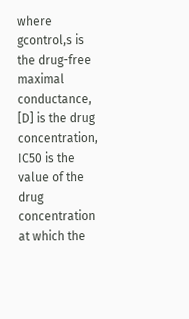where gcontrol,s is the drug-free maximal conductance, [D] is the drug concentration, IC50 is the value of the drug concentration at which the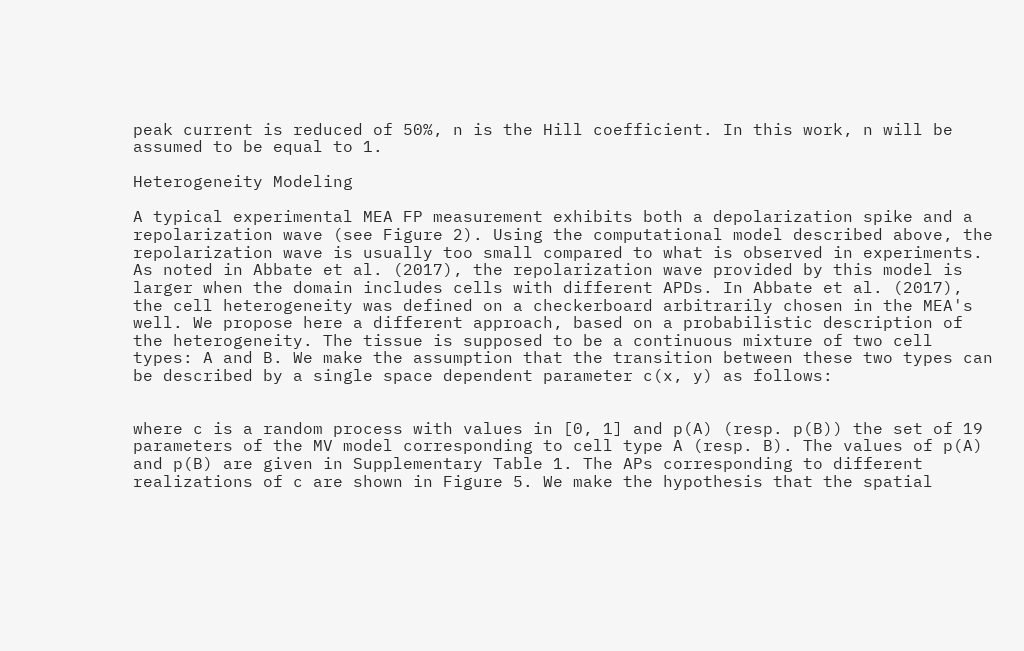peak current is reduced of 50%, n is the Hill coefficient. In this work, n will be assumed to be equal to 1.

Heterogeneity Modeling

A typical experimental MEA FP measurement exhibits both a depolarization spike and a repolarization wave (see Figure 2). Using the computational model described above, the repolarization wave is usually too small compared to what is observed in experiments. As noted in Abbate et al. (2017), the repolarization wave provided by this model is larger when the domain includes cells with different APDs. In Abbate et al. (2017), the cell heterogeneity was defined on a checkerboard arbitrarily chosen in the MEA's well. We propose here a different approach, based on a probabilistic description of the heterogeneity. The tissue is supposed to be a continuous mixture of two cell types: A and B. We make the assumption that the transition between these two types can be described by a single space dependent parameter c(x, y) as follows:


where c is a random process with values in [0, 1] and p(A) (resp. p(B)) the set of 19 parameters of the MV model corresponding to cell type A (resp. B). The values of p(A) and p(B) are given in Supplementary Table 1. The APs corresponding to different realizations of c are shown in Figure 5. We make the hypothesis that the spatial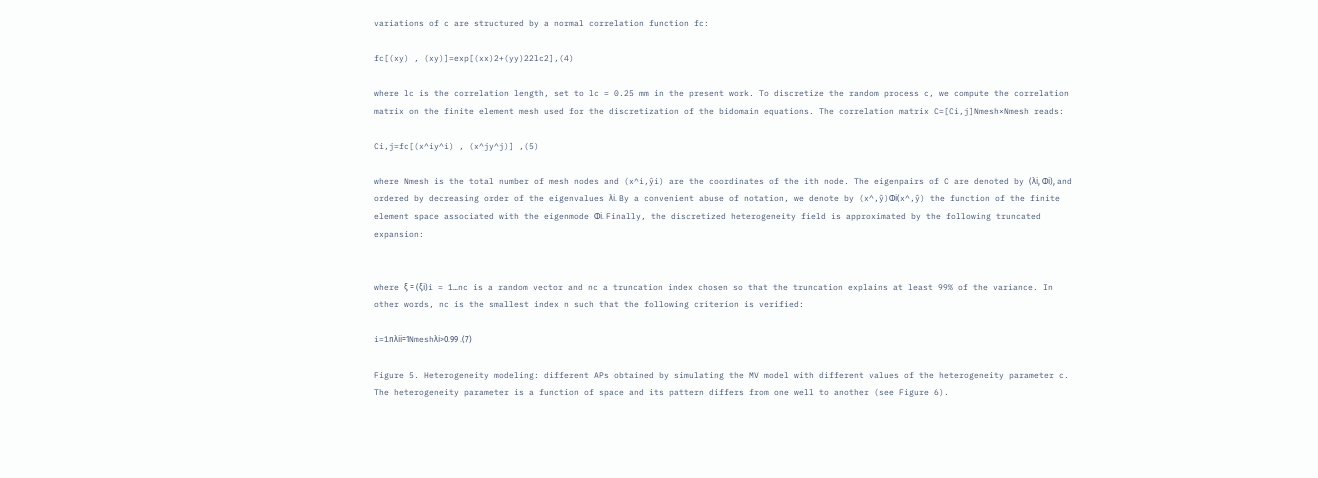variations of c are structured by a normal correlation function fc:

fc[(xy) , (xy)]=exp[(xx)2+(yy)22lc2],(4)

where lc is the correlation length, set to lc = 0.25 mm in the present work. To discretize the random process c, we compute the correlation matrix on the finite element mesh used for the discretization of the bidomain equations. The correlation matrix C=[Ci,j]Nmesh×Nmesh reads:

Ci,j=fc[(x^iy^i) , (x^jy^j)] ,(5)

where Nmesh is the total number of mesh nodes and (x^i,ŷi) are the coordinates of the ith node. The eigenpairs of C are denoted by (λi, Φi), and ordered by decreasing order of the eigenvalues λi. By a convenient abuse of notation, we denote by (x^,ŷ)Φi(x^,ŷ) the function of the finite element space associated with the eigenmode Φi. Finally, the discretized heterogeneity field is approximated by the following truncated expansion:


where ξ = (ξi)i = 1…nc is a random vector and nc a truncation index chosen so that the truncation explains at least 99% of the variance. In other words, nc is the smallest index n such that the following criterion is verified:

i=1nλii=1Nmeshλi>0.99 .(7)

Figure 5. Heterogeneity modeling: different APs obtained by simulating the MV model with different values of the heterogeneity parameter c. The heterogeneity parameter is a function of space and its pattern differs from one well to another (see Figure 6).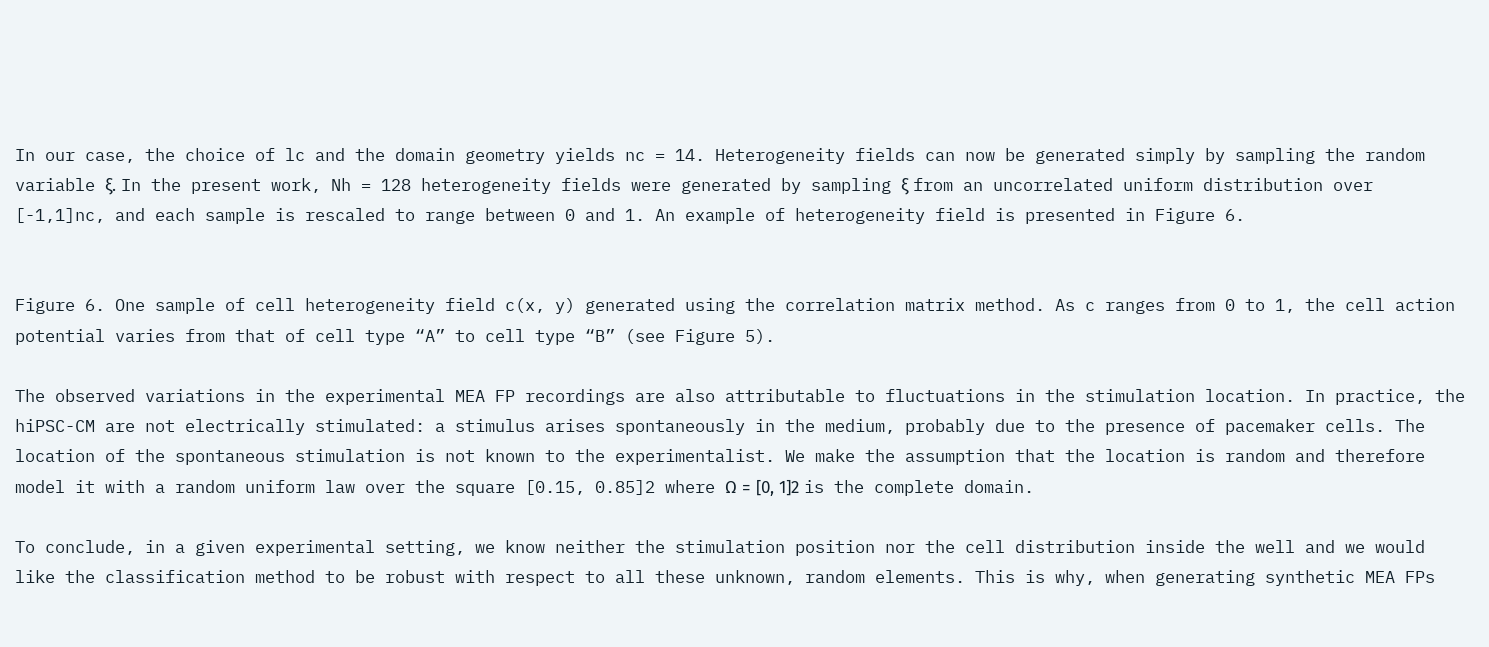In our case, the choice of lc and the domain geometry yields nc = 14. Heterogeneity fields can now be generated simply by sampling the random variable ξ. In the present work, Nh = 128 heterogeneity fields were generated by sampling ξ from an uncorrelated uniform distribution over [-1,1]nc, and each sample is rescaled to range between 0 and 1. An example of heterogeneity field is presented in Figure 6.


Figure 6. One sample of cell heterogeneity field c(x, y) generated using the correlation matrix method. As c ranges from 0 to 1, the cell action potential varies from that of cell type “A” to cell type “B” (see Figure 5).

The observed variations in the experimental MEA FP recordings are also attributable to fluctuations in the stimulation location. In practice, the hiPSC-CM are not electrically stimulated: a stimulus arises spontaneously in the medium, probably due to the presence of pacemaker cells. The location of the spontaneous stimulation is not known to the experimentalist. We make the assumption that the location is random and therefore model it with a random uniform law over the square [0.15, 0.85]2 where Ω = [0, 1]2 is the complete domain.

To conclude, in a given experimental setting, we know neither the stimulation position nor the cell distribution inside the well and we would like the classification method to be robust with respect to all these unknown, random elements. This is why, when generating synthetic MEA FPs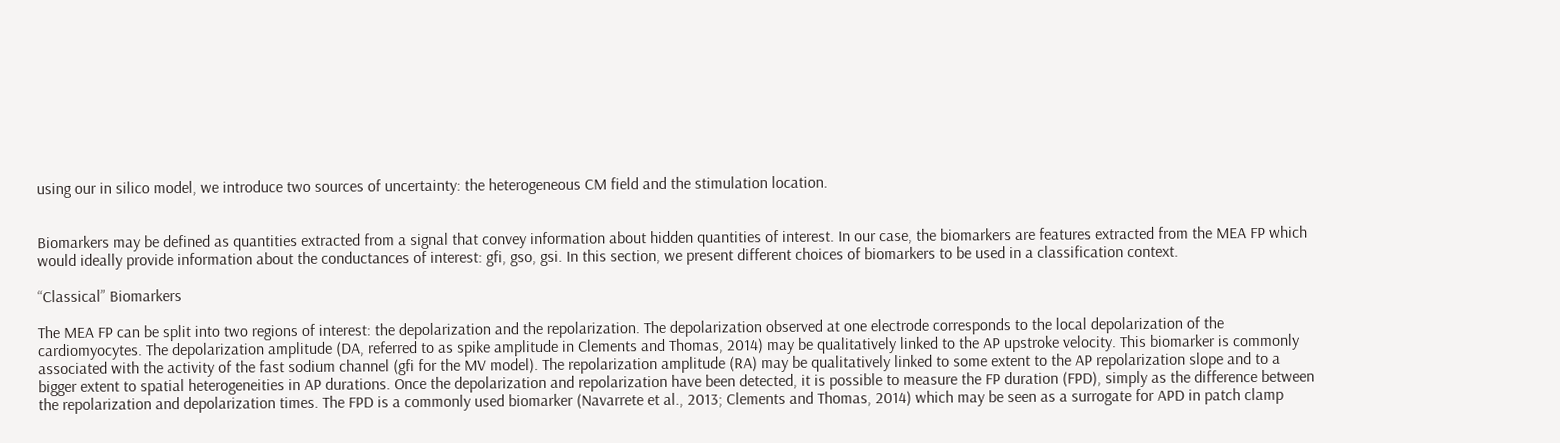using our in silico model, we introduce two sources of uncertainty: the heterogeneous CM field and the stimulation location.


Biomarkers may be defined as quantities extracted from a signal that convey information about hidden quantities of interest. In our case, the biomarkers are features extracted from the MEA FP which would ideally provide information about the conductances of interest: gfi, gso, gsi. In this section, we present different choices of biomarkers to be used in a classification context.

“Classical” Biomarkers

The MEA FP can be split into two regions of interest: the depolarization and the repolarization. The depolarization observed at one electrode corresponds to the local depolarization of the cardiomyocytes. The depolarization amplitude (DA, referred to as spike amplitude in Clements and Thomas, 2014) may be qualitatively linked to the AP upstroke velocity. This biomarker is commonly associated with the activity of the fast sodium channel (gfi for the MV model). The repolarization amplitude (RA) may be qualitatively linked to some extent to the AP repolarization slope and to a bigger extent to spatial heterogeneities in AP durations. Once the depolarization and repolarization have been detected, it is possible to measure the FP duration (FPD), simply as the difference between the repolarization and depolarization times. The FPD is a commonly used biomarker (Navarrete et al., 2013; Clements and Thomas, 2014) which may be seen as a surrogate for APD in patch clamp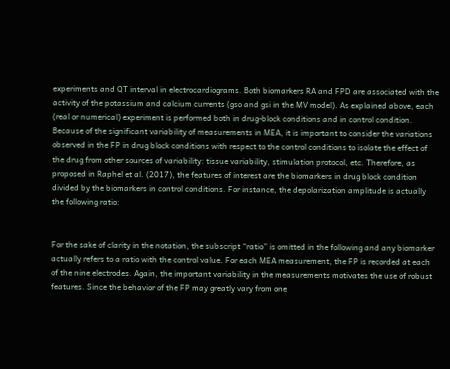experiments and QT interval in electrocardiograms. Both biomarkers RA and FPD are associated with the activity of the potassium and calcium currents (gso and gsi in the MV model). As explained above, each (real or numerical) experiment is performed both in drug-block conditions and in control condition. Because of the significant variability of measurements in MEA, it is important to consider the variations observed in the FP in drug block conditions with respect to the control conditions to isolate the effect of the drug from other sources of variability: tissue variability, stimulation protocol, etc. Therefore, as proposed in Raphel et al. (2017), the features of interest are the biomarkers in drug block condition divided by the biomarkers in control conditions. For instance, the depolarization amplitude is actually the following ratio:


For the sake of clarity in the notation, the subscript “ratio” is omitted in the following and any biomarker actually refers to a ratio with the control value. For each MEA measurement, the FP is recorded at each of the nine electrodes. Again, the important variability in the measurements motivates the use of robust features. Since the behavior of the FP may greatly vary from one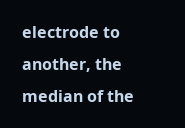electrode to another, the median of the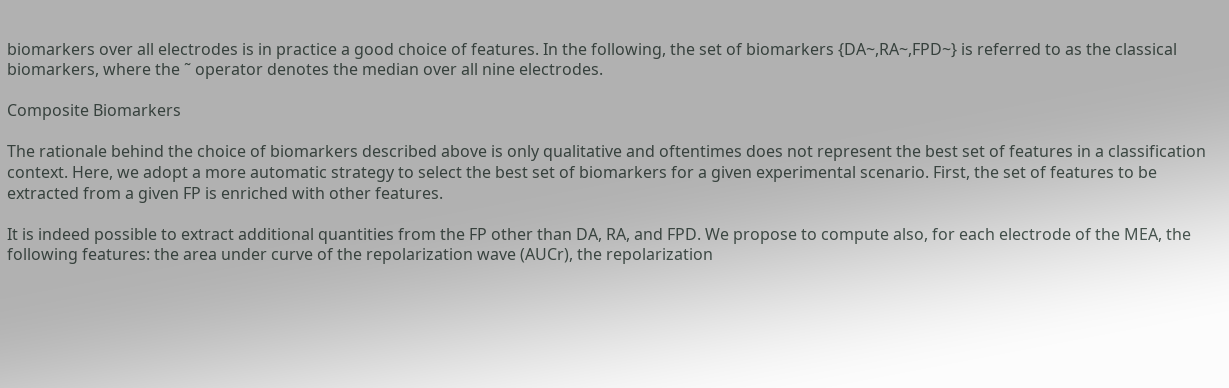biomarkers over all electrodes is in practice a good choice of features. In the following, the set of biomarkers {DA~,RA~,FPD~} is referred to as the classical biomarkers, where the ˜ operator denotes the median over all nine electrodes.

Composite Biomarkers

The rationale behind the choice of biomarkers described above is only qualitative and oftentimes does not represent the best set of features in a classification context. Here, we adopt a more automatic strategy to select the best set of biomarkers for a given experimental scenario. First, the set of features to be extracted from a given FP is enriched with other features.

It is indeed possible to extract additional quantities from the FP other than DA, RA, and FPD. We propose to compute also, for each electrode of the MEA, the following features: the area under curve of the repolarization wave (AUCr), the repolarization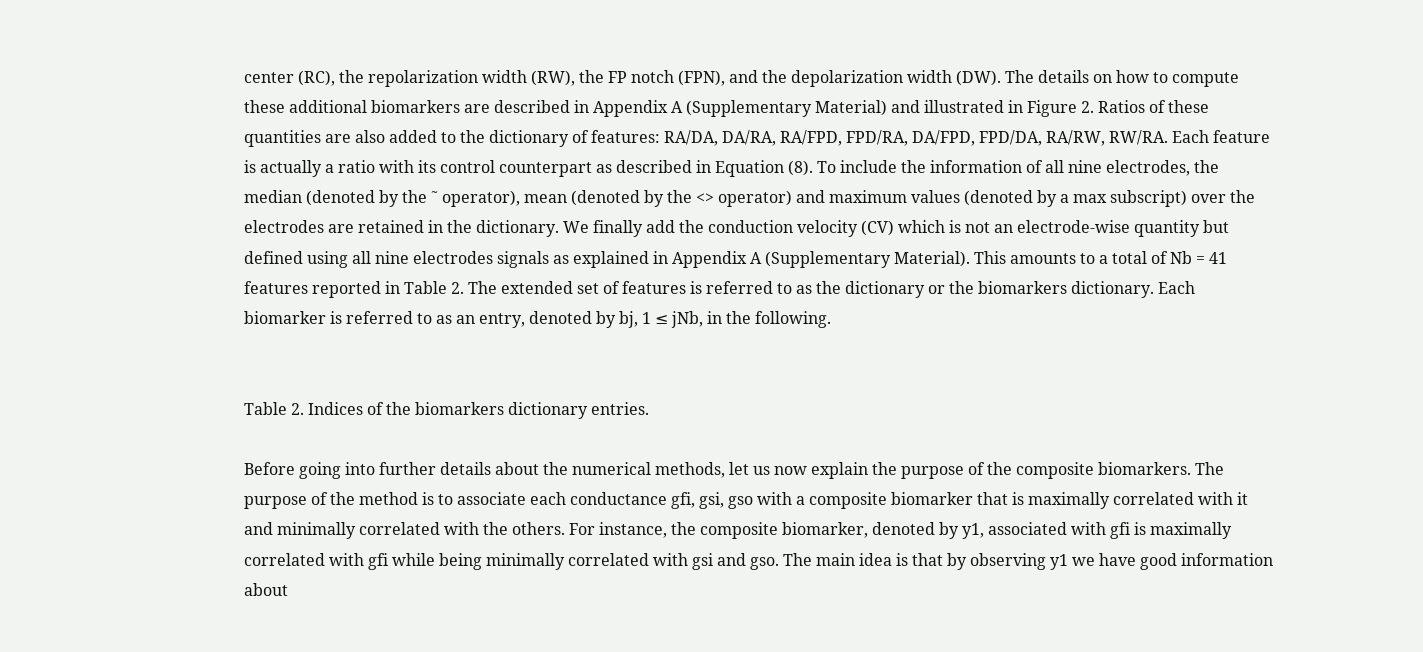center (RC), the repolarization width (RW), the FP notch (FPN), and the depolarization width (DW). The details on how to compute these additional biomarkers are described in Appendix A (Supplementary Material) and illustrated in Figure 2. Ratios of these quantities are also added to the dictionary of features: RA/DA, DA/RA, RA/FPD, FPD/RA, DA/FPD, FPD/DA, RA/RW, RW/RA. Each feature is actually a ratio with its control counterpart as described in Equation (8). To include the information of all nine electrodes, the median (denoted by the ˜ operator), mean (denoted by the <> operator) and maximum values (denoted by a max subscript) over the electrodes are retained in the dictionary. We finally add the conduction velocity (CV) which is not an electrode-wise quantity but defined using all nine electrodes signals as explained in Appendix A (Supplementary Material). This amounts to a total of Nb = 41 features reported in Table 2. The extended set of features is referred to as the dictionary or the biomarkers dictionary. Each biomarker is referred to as an entry, denoted by bj, 1 ≤ jNb, in the following.


Table 2. Indices of the biomarkers dictionary entries.

Before going into further details about the numerical methods, let us now explain the purpose of the composite biomarkers. The purpose of the method is to associate each conductance gfi, gsi, gso with a composite biomarker that is maximally correlated with it and minimally correlated with the others. For instance, the composite biomarker, denoted by y1, associated with gfi is maximally correlated with gfi while being minimally correlated with gsi and gso. The main idea is that by observing y1 we have good information about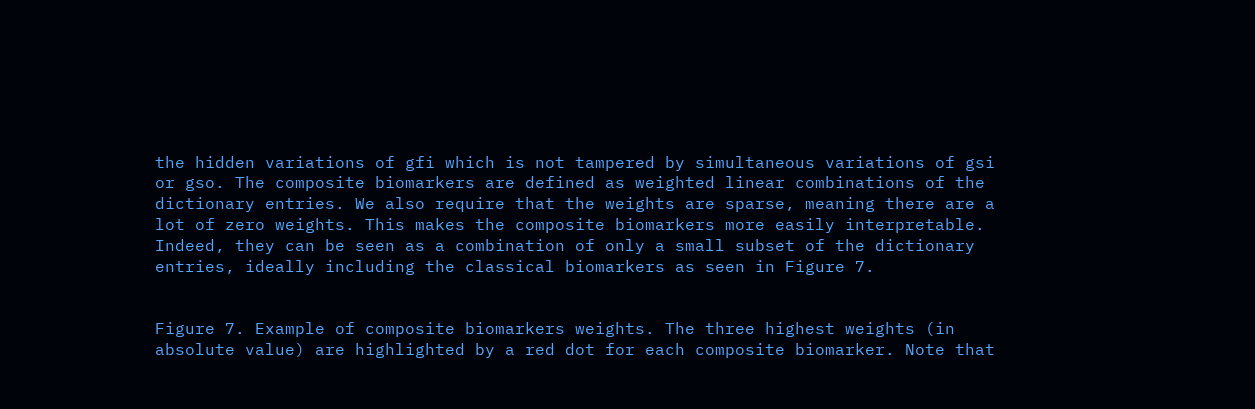the hidden variations of gfi which is not tampered by simultaneous variations of gsi or gso. The composite biomarkers are defined as weighted linear combinations of the dictionary entries. We also require that the weights are sparse, meaning there are a lot of zero weights. This makes the composite biomarkers more easily interpretable. Indeed, they can be seen as a combination of only a small subset of the dictionary entries, ideally including the classical biomarkers as seen in Figure 7.


Figure 7. Example of composite biomarkers weights. The three highest weights (in absolute value) are highlighted by a red dot for each composite biomarker. Note that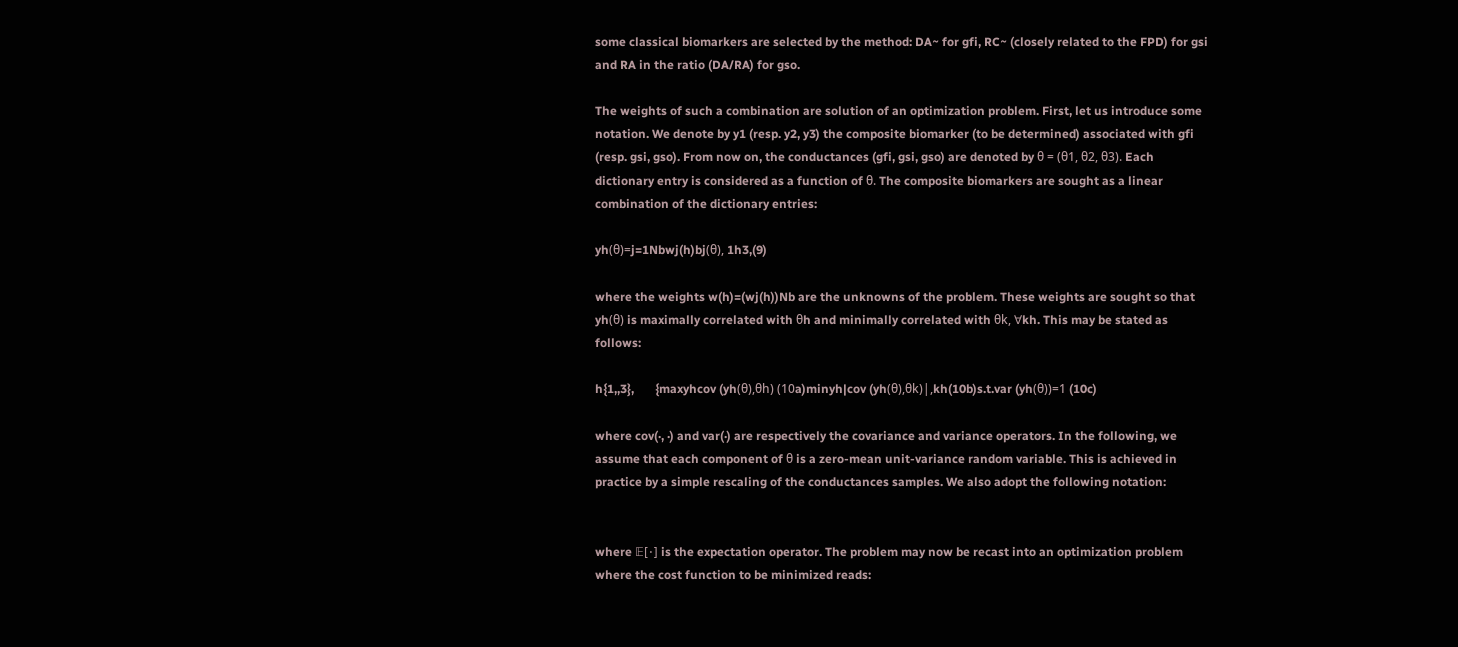some classical biomarkers are selected by the method: DA~ for gfi, RC~ (closely related to the FPD) for gsi and RA in the ratio (DA/RA) for gso.

The weights of such a combination are solution of an optimization problem. First, let us introduce some notation. We denote by y1 (resp. y2, y3) the composite biomarker (to be determined) associated with gfi (resp. gsi, gso). From now on, the conductances (gfi, gsi, gso) are denoted by θ = (θ1, θ2, θ3). Each dictionary entry is considered as a function of θ. The composite biomarkers are sought as a linear combination of the dictionary entries:

yh(θ)=j=1Nbwj(h)bj(θ), 1h3,(9)

where the weights w(h)=(wj(h))Nb are the unknowns of the problem. These weights are sought so that yh(θ) is maximally correlated with θh and minimally correlated with θk, ∀kh. This may be stated as follows:

h{1,,3},       {maxyhcov (yh(θ),θh) (10a)minyh|cov (yh(θ),θk)|,kh(10b)s.t.var (yh(θ))=1 (10c)

where cov(·, ·) and var(·) are respectively the covariance and variance operators. In the following, we assume that each component of θ is a zero-mean unit-variance random variable. This is achieved in practice by a simple rescaling of the conductances samples. We also adopt the following notation:


where 𝔼[·] is the expectation operator. The problem may now be recast into an optimization problem where the cost function to be minimized reads: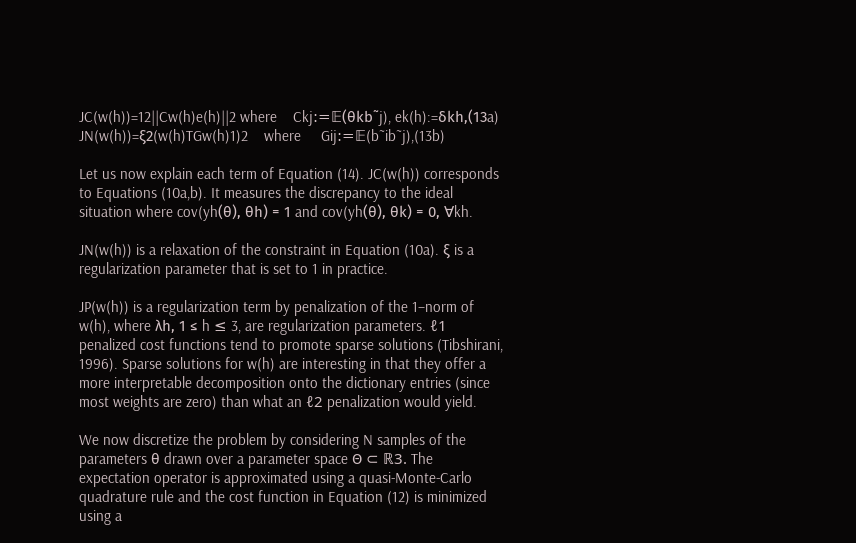JC(w(h))=12||Cw(h)e(h)||2 where    Ckj:=𝔼(θkb˜j), ek(h):=δkh,(13a)
JN(w(h))=ξ2(w(h)TGw(h)1)2    where     Gij:=𝔼(b˜ib˜j),(13b)

Let us now explain each term of Equation (14). JC(w(h)) corresponds to Equations (10a,b). It measures the discrepancy to the ideal situation where cov(yh(θ), θh) = 1 and cov(yh(θ), θk) = 0, ∀kh.

JN(w(h)) is a relaxation of the constraint in Equation (10a). ξ is a regularization parameter that is set to 1 in practice.

JP(w(h)) is a regularization term by penalization of the 1–norm of w(h), where λh, 1 ≤ h ≤ 3, are regularization parameters. ℓ1 penalized cost functions tend to promote sparse solutions (Tibshirani, 1996). Sparse solutions for w(h) are interesting in that they offer a more interpretable decomposition onto the dictionary entries (since most weights are zero) than what an ℓ2 penalization would yield.

We now discretize the problem by considering N samples of the parameters θ drawn over a parameter space Θ ⊂ ℝ3. The expectation operator is approximated using a quasi-Monte-Carlo quadrature rule and the cost function in Equation (12) is minimized using a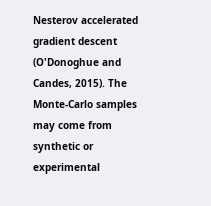Nesterov accelerated gradient descent (O'Donoghue and Candes, 2015). The Monte-Carlo samples may come from synthetic or experimental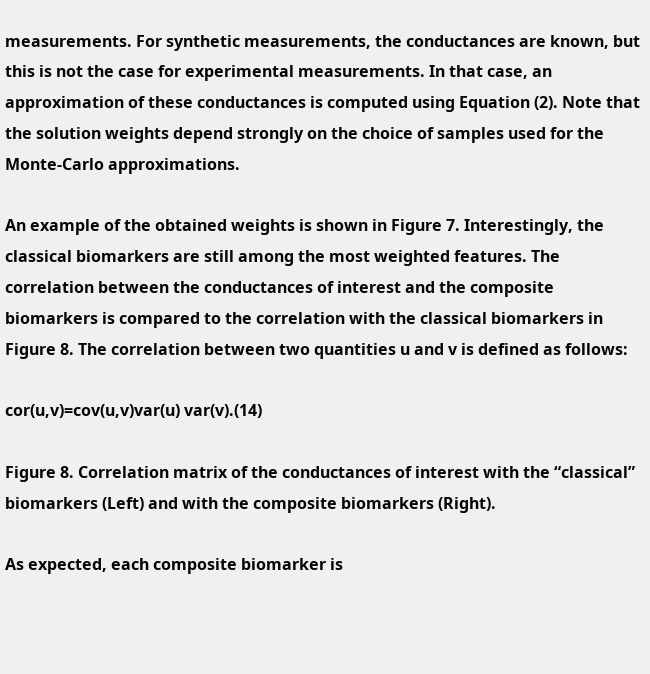measurements. For synthetic measurements, the conductances are known, but this is not the case for experimental measurements. In that case, an approximation of these conductances is computed using Equation (2). Note that the solution weights depend strongly on the choice of samples used for the Monte-Carlo approximations.

An example of the obtained weights is shown in Figure 7. Interestingly, the classical biomarkers are still among the most weighted features. The correlation between the conductances of interest and the composite biomarkers is compared to the correlation with the classical biomarkers in Figure 8. The correlation between two quantities u and v is defined as follows:

cor(u,v)=cov(u,v)var(u) var(v).(14)

Figure 8. Correlation matrix of the conductances of interest with the “classical” biomarkers (Left) and with the composite biomarkers (Right).

As expected, each composite biomarker is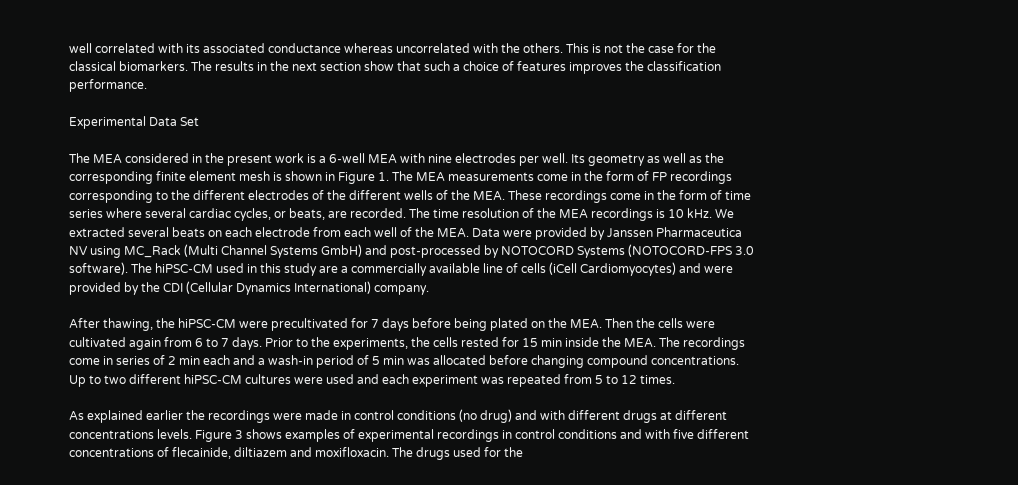well correlated with its associated conductance whereas uncorrelated with the others. This is not the case for the classical biomarkers. The results in the next section show that such a choice of features improves the classification performance.

Experimental Data Set

The MEA considered in the present work is a 6-well MEA with nine electrodes per well. Its geometry as well as the corresponding finite element mesh is shown in Figure 1. The MEA measurements come in the form of FP recordings corresponding to the different electrodes of the different wells of the MEA. These recordings come in the form of time series where several cardiac cycles, or beats, are recorded. The time resolution of the MEA recordings is 10 kHz. We extracted several beats on each electrode from each well of the MEA. Data were provided by Janssen Pharmaceutica NV using MC_Rack (Multi Channel Systems GmbH) and post-processed by NOTOCORD Systems (NOTOCORD-FPS 3.0 software). The hiPSC-CM used in this study are a commercially available line of cells (iCell Cardiomyocytes) and were provided by the CDI (Cellular Dynamics International) company.

After thawing, the hiPSC-CM were precultivated for 7 days before being plated on the MEA. Then the cells were cultivated again from 6 to 7 days. Prior to the experiments, the cells rested for 15 min inside the MEA. The recordings come in series of 2 min each and a wash-in period of 5 min was allocated before changing compound concentrations. Up to two different hiPSC-CM cultures were used and each experiment was repeated from 5 to 12 times.

As explained earlier the recordings were made in control conditions (no drug) and with different drugs at different concentrations levels. Figure 3 shows examples of experimental recordings in control conditions and with five different concentrations of flecainide, diltiazem and moxifloxacin. The drugs used for the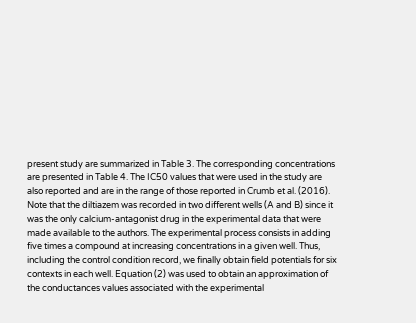present study are summarized in Table 3. The corresponding concentrations are presented in Table 4. The IC50 values that were used in the study are also reported and are in the range of those reported in Crumb et al. (2016). Note that the diltiazem was recorded in two different wells (A and B) since it was the only calcium-antagonist drug in the experimental data that were made available to the authors. The experimental process consists in adding five times a compound at increasing concentrations in a given well. Thus, including the control condition record, we finally obtain field potentials for six contexts in each well. Equation (2) was used to obtain an approximation of the conductances values associated with the experimental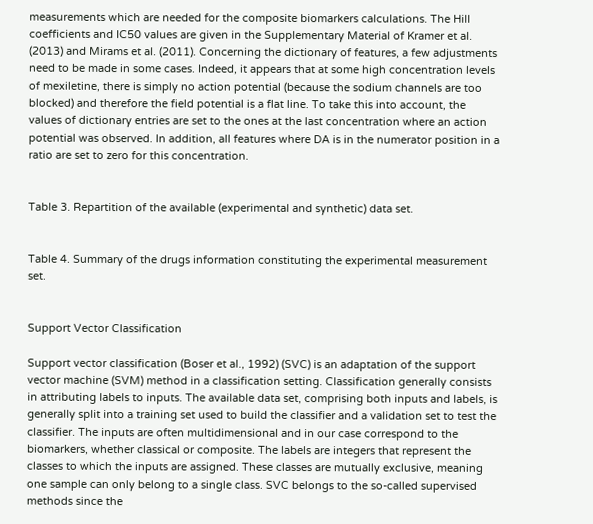measurements which are needed for the composite biomarkers calculations. The Hill coefficients and IC50 values are given in the Supplementary Material of Kramer et al. (2013) and Mirams et al. (2011). Concerning the dictionary of features, a few adjustments need to be made in some cases. Indeed, it appears that at some high concentration levels of mexiletine, there is simply no action potential (because the sodium channels are too blocked) and therefore the field potential is a flat line. To take this into account, the values of dictionary entries are set to the ones at the last concentration where an action potential was observed. In addition, all features where DA is in the numerator position in a ratio are set to zero for this concentration.


Table 3. Repartition of the available (experimental and synthetic) data set.


Table 4. Summary of the drugs information constituting the experimental measurement set.


Support Vector Classification

Support vector classification (Boser et al., 1992) (SVC) is an adaptation of the support vector machine (SVM) method in a classification setting. Classification generally consists in attributing labels to inputs. The available data set, comprising both inputs and labels, is generally split into a training set used to build the classifier and a validation set to test the classifier. The inputs are often multidimensional and in our case correspond to the biomarkers, whether classical or composite. The labels are integers that represent the classes to which the inputs are assigned. These classes are mutually exclusive, meaning one sample can only belong to a single class. SVC belongs to the so-called supervised methods since the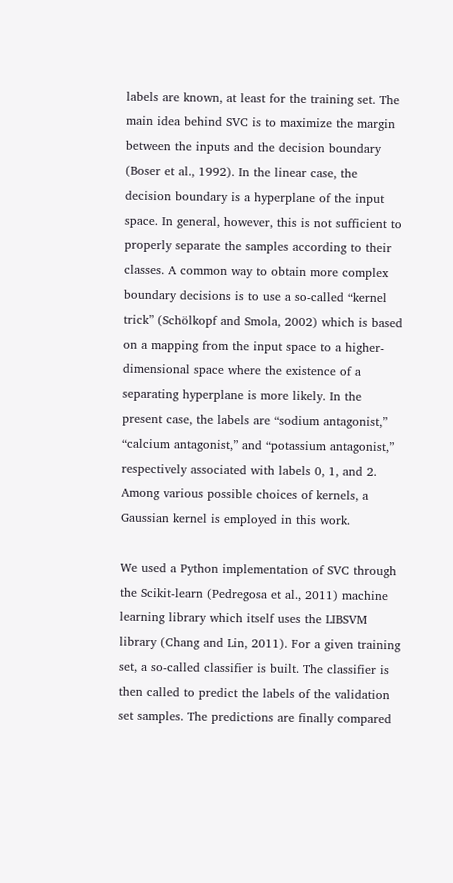labels are known, at least for the training set. The main idea behind SVC is to maximize the margin between the inputs and the decision boundary (Boser et al., 1992). In the linear case, the decision boundary is a hyperplane of the input space. In general, however, this is not sufficient to properly separate the samples according to their classes. A common way to obtain more complex boundary decisions is to use a so-called “kernel trick” (Schölkopf and Smola, 2002) which is based on a mapping from the input space to a higher-dimensional space where the existence of a separating hyperplane is more likely. In the present case, the labels are “sodium antagonist,” “calcium antagonist,” and “potassium antagonist,” respectively associated with labels 0, 1, and 2. Among various possible choices of kernels, a Gaussian kernel is employed in this work.

We used a Python implementation of SVC through the Scikit-learn (Pedregosa et al., 2011) machine learning library which itself uses the LIBSVM library (Chang and Lin, 2011). For a given training set, a so-called classifier is built. The classifier is then called to predict the labels of the validation set samples. The predictions are finally compared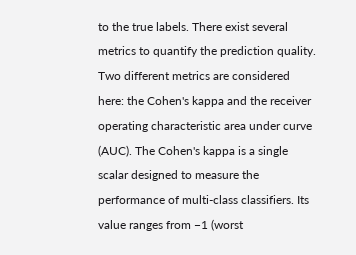to the true labels. There exist several metrics to quantify the prediction quality. Two different metrics are considered here: the Cohen's kappa and the receiver operating characteristic area under curve (AUC). The Cohen's kappa is a single scalar designed to measure the performance of multi-class classifiers. Its value ranges from −1 (worst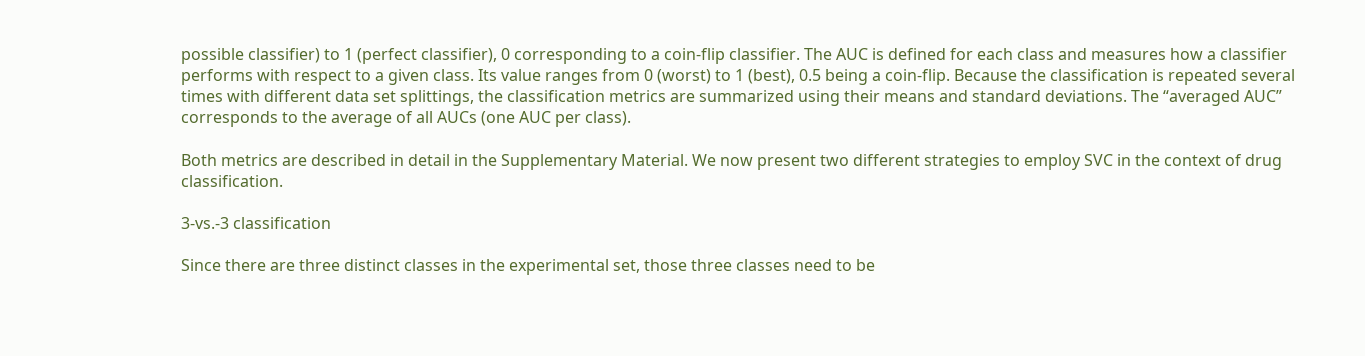possible classifier) to 1 (perfect classifier), 0 corresponding to a coin-flip classifier. The AUC is defined for each class and measures how a classifier performs with respect to a given class. Its value ranges from 0 (worst) to 1 (best), 0.5 being a coin-flip. Because the classification is repeated several times with different data set splittings, the classification metrics are summarized using their means and standard deviations. The “averaged AUC” corresponds to the average of all AUCs (one AUC per class).

Both metrics are described in detail in the Supplementary Material. We now present two different strategies to employ SVC in the context of drug classification.

3-vs.-3 classification

Since there are three distinct classes in the experimental set, those three classes need to be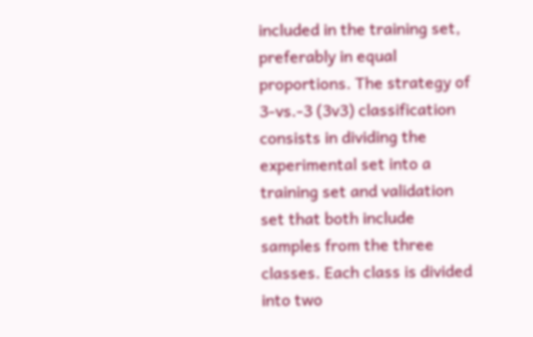included in the training set, preferably in equal proportions. The strategy of 3-vs.-3 (3v3) classification consists in dividing the experimental set into a training set and validation set that both include samples from the three classes. Each class is divided into two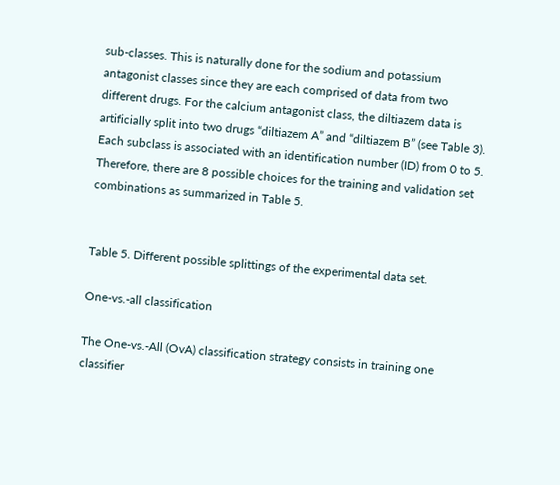sub-classes. This is naturally done for the sodium and potassium antagonist classes since they are each comprised of data from two different drugs. For the calcium antagonist class, the diltiazem data is artificially split into two drugs “diltiazem A” and “diltiazem B” (see Table 3). Each subclass is associated with an identification number (ID) from 0 to 5. Therefore, there are 8 possible choices for the training and validation set combinations as summarized in Table 5.


Table 5. Different possible splittings of the experimental data set.

One-vs.-all classification

The One-vs.-All (OvA) classification strategy consists in training one classifier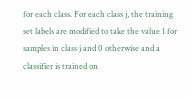for each class. For each class j, the training set labels are modified to take the value 1 for samples in class j and 0 otherwise and a classifier is trained on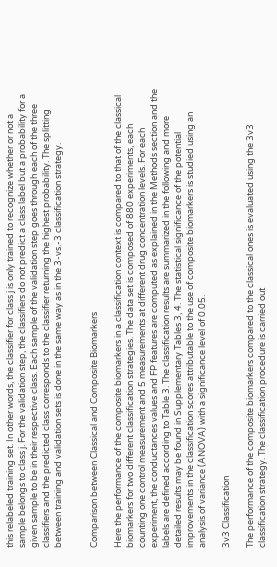this relabeled training set. In other words, the classifier for class j is only trained to recognize whether or not a sample belongs to class j. For the validation step, the classifiers do not predict a class label but a probability for a given sample to be in their respective class. Each sample of the validation step goes through each of the three classifiers and the predicted class corresponds to the classifier returning the highest probability. The splitting between training and validation sets is done in the same way as in the 3-vs.-3 classification strategy.


Comparison between Classical and Composite Biomarkers

Here the performance of the composite biomarkers in a classification context is compared to that of the classical biomarkers for two different classification strategies. The data set is composed of 880 experiments, each counting one control measurement and 5 measurements at different drug concentration levels. For each experiment, the conductances values and FP features are computed as explained in the Methods section and the labels are defined according to Table 3. The classification results are summarized in the following and more detailed results may be found in Supplementary Tables 3, 4. The statistical significance of the potential improvements in the classification scores attributable to the use of composite biomarkers is studied using an analysis of variance (ANOVA) with a significance level of 0.05.

3v3 Classification

The performance of the composite biomarkers compared to the classical ones is evaluated using the 3v3 classification strategy. The classification procedure is carried out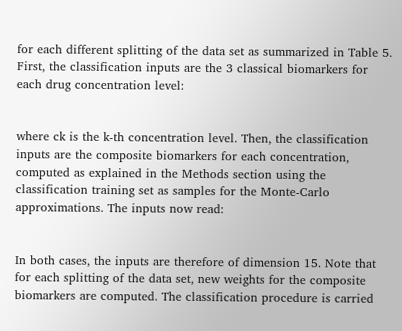for each different splitting of the data set as summarized in Table 5. First, the classification inputs are the 3 classical biomarkers for each drug concentration level:


where ck is the k-th concentration level. Then, the classification inputs are the composite biomarkers for each concentration, computed as explained in the Methods section using the classification training set as samples for the Monte-Carlo approximations. The inputs now read:


In both cases, the inputs are therefore of dimension 15. Note that for each splitting of the data set, new weights for the composite biomarkers are computed. The classification procedure is carried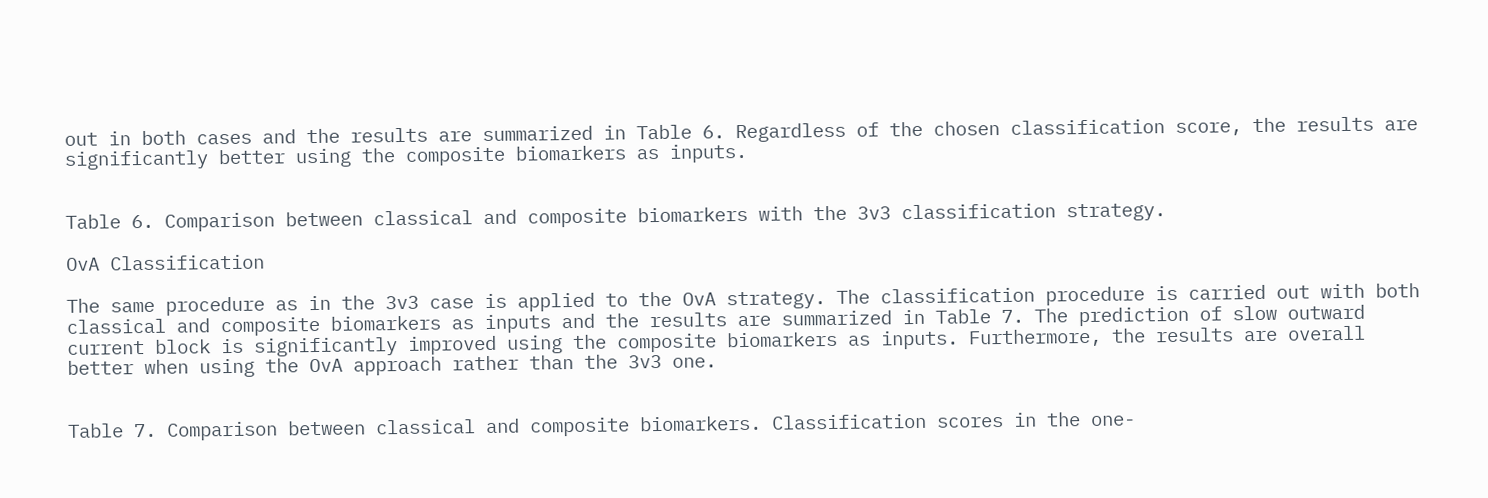out in both cases and the results are summarized in Table 6. Regardless of the chosen classification score, the results are significantly better using the composite biomarkers as inputs.


Table 6. Comparison between classical and composite biomarkers with the 3v3 classification strategy.

OvA Classification

The same procedure as in the 3v3 case is applied to the OvA strategy. The classification procedure is carried out with both classical and composite biomarkers as inputs and the results are summarized in Table 7. The prediction of slow outward current block is significantly improved using the composite biomarkers as inputs. Furthermore, the results are overall better when using the OvA approach rather than the 3v3 one.


Table 7. Comparison between classical and composite biomarkers. Classification scores in the one-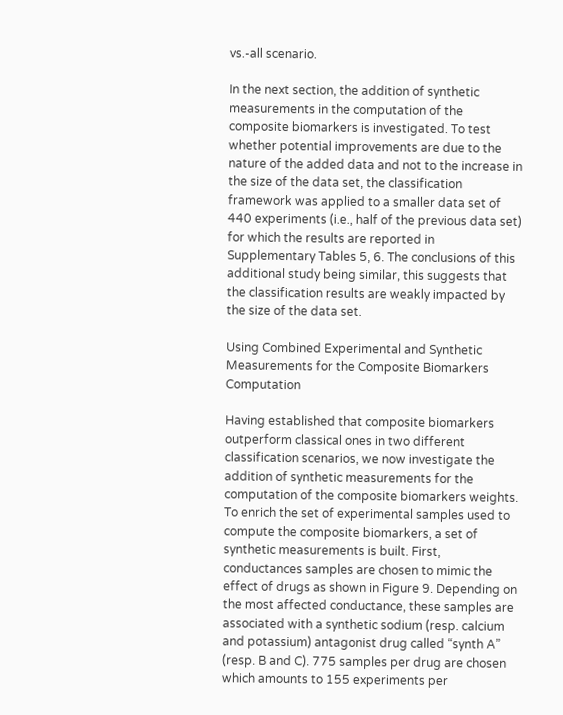vs.-all scenario.

In the next section, the addition of synthetic measurements in the computation of the composite biomarkers is investigated. To test whether potential improvements are due to the nature of the added data and not to the increase in the size of the data set, the classification framework was applied to a smaller data set of 440 experiments (i.e., half of the previous data set) for which the results are reported in Supplementary Tables 5, 6. The conclusions of this additional study being similar, this suggests that the classification results are weakly impacted by the size of the data set.

Using Combined Experimental and Synthetic Measurements for the Composite Biomarkers Computation

Having established that composite biomarkers outperform classical ones in two different classification scenarios, we now investigate the addition of synthetic measurements for the computation of the composite biomarkers weights. To enrich the set of experimental samples used to compute the composite biomarkers, a set of synthetic measurements is built. First, conductances samples are chosen to mimic the effect of drugs as shown in Figure 9. Depending on the most affected conductance, these samples are associated with a synthetic sodium (resp. calcium and potassium) antagonist drug called “synth A” (resp. B and C). 775 samples per drug are chosen which amounts to 155 experiments per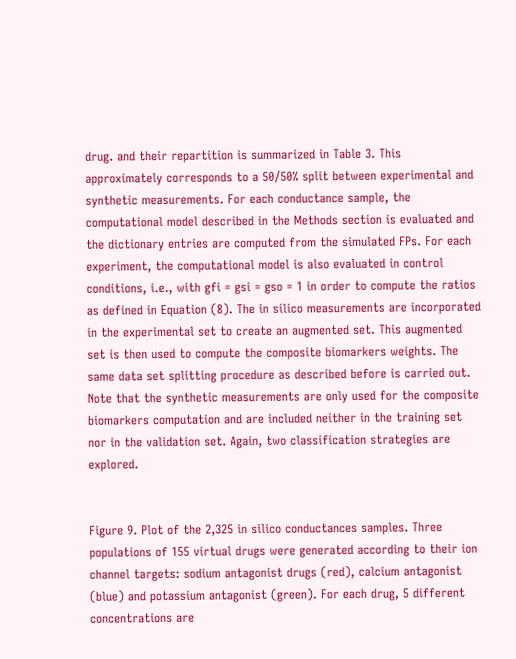drug. and their repartition is summarized in Table 3. This approximately corresponds to a 50/50% split between experimental and synthetic measurements. For each conductance sample, the computational model described in the Methods section is evaluated and the dictionary entries are computed from the simulated FPs. For each experiment, the computational model is also evaluated in control conditions, i.e., with gfi = gsi = gso = 1 in order to compute the ratios as defined in Equation (8). The in silico measurements are incorporated in the experimental set to create an augmented set. This augmented set is then used to compute the composite biomarkers weights. The same data set splitting procedure as described before is carried out. Note that the synthetic measurements are only used for the composite biomarkers computation and are included neither in the training set nor in the validation set. Again, two classification strategies are explored.


Figure 9. Plot of the 2,325 in silico conductances samples. Three populations of 155 virtual drugs were generated according to their ion channel targets: sodium antagonist drugs (red), calcium antagonist (blue) and potassium antagonist (green). For each drug, 5 different concentrations are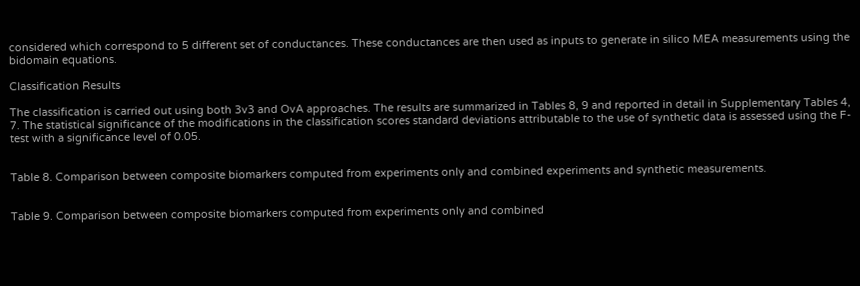considered which correspond to 5 different set of conductances. These conductances are then used as inputs to generate in silico MEA measurements using the bidomain equations.

Classification Results

The classification is carried out using both 3v3 and OvA approaches. The results are summarized in Tables 8, 9 and reported in detail in Supplementary Tables 4, 7. The statistical significance of the modifications in the classification scores standard deviations attributable to the use of synthetic data is assessed using the F-test with a significance level of 0.05.


Table 8. Comparison between composite biomarkers computed from experiments only and combined experiments and synthetic measurements.


Table 9. Comparison between composite biomarkers computed from experiments only and combined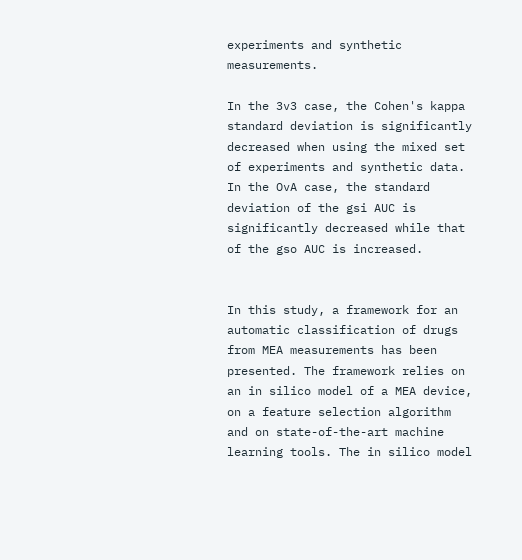experiments and synthetic measurements.

In the 3v3 case, the Cohen's kappa standard deviation is significantly decreased when using the mixed set of experiments and synthetic data. In the OvA case, the standard deviation of the gsi AUC is significantly decreased while that of the gso AUC is increased.


In this study, a framework for an automatic classification of drugs from MEA measurements has been presented. The framework relies on an in silico model of a MEA device, on a feature selection algorithm and on state-of-the-art machine learning tools. The in silico model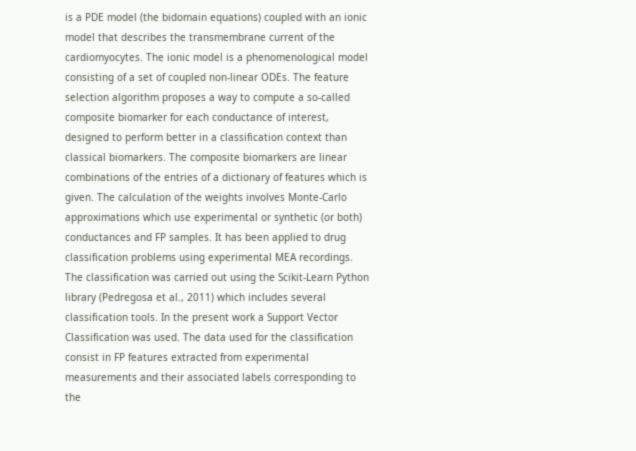is a PDE model (the bidomain equations) coupled with an ionic model that describes the transmembrane current of the cardiomyocytes. The ionic model is a phenomenological model consisting of a set of coupled non-linear ODEs. The feature selection algorithm proposes a way to compute a so-called composite biomarker for each conductance of interest, designed to perform better in a classification context than classical biomarkers. The composite biomarkers are linear combinations of the entries of a dictionary of features which is given. The calculation of the weights involves Monte-Carlo approximations which use experimental or synthetic (or both) conductances and FP samples. It has been applied to drug classification problems using experimental MEA recordings. The classification was carried out using the Scikit-Learn Python library (Pedregosa et al., 2011) which includes several classification tools. In the present work a Support Vector Classification was used. The data used for the classification consist in FP features extracted from experimental measurements and their associated labels corresponding to the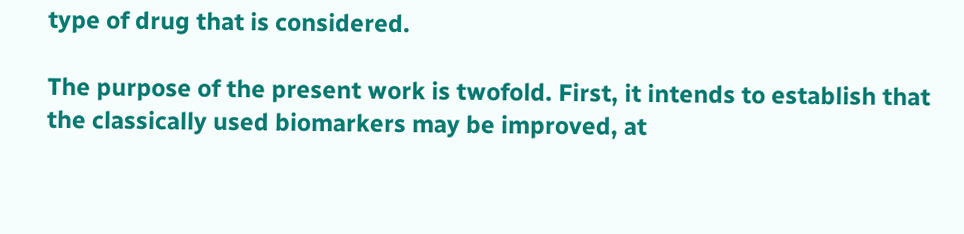type of drug that is considered.

The purpose of the present work is twofold. First, it intends to establish that the classically used biomarkers may be improved, at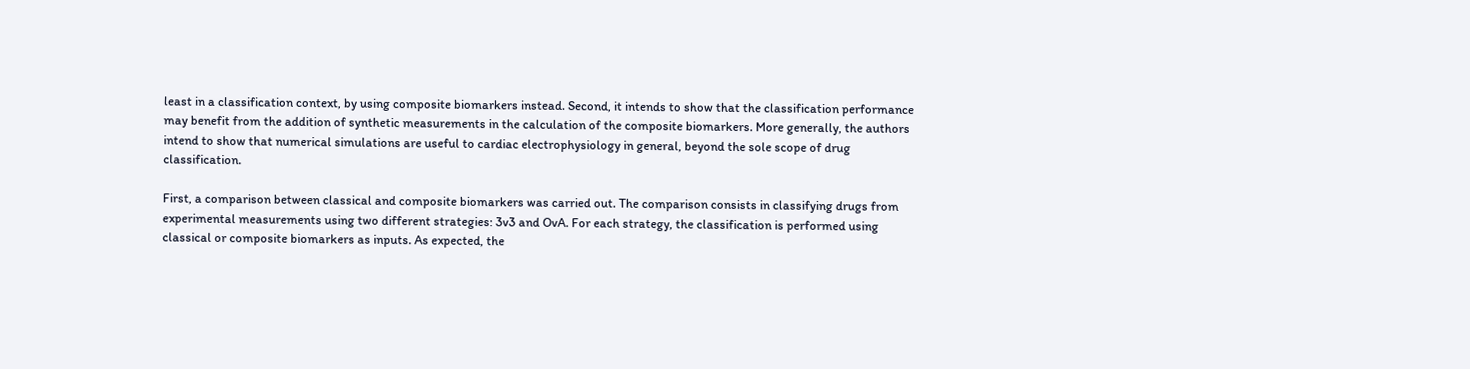least in a classification context, by using composite biomarkers instead. Second, it intends to show that the classification performance may benefit from the addition of synthetic measurements in the calculation of the composite biomarkers. More generally, the authors intend to show that numerical simulations are useful to cardiac electrophysiology in general, beyond the sole scope of drug classification.

First, a comparison between classical and composite biomarkers was carried out. The comparison consists in classifying drugs from experimental measurements using two different strategies: 3v3 and OvA. For each strategy, the classification is performed using classical or composite biomarkers as inputs. As expected, the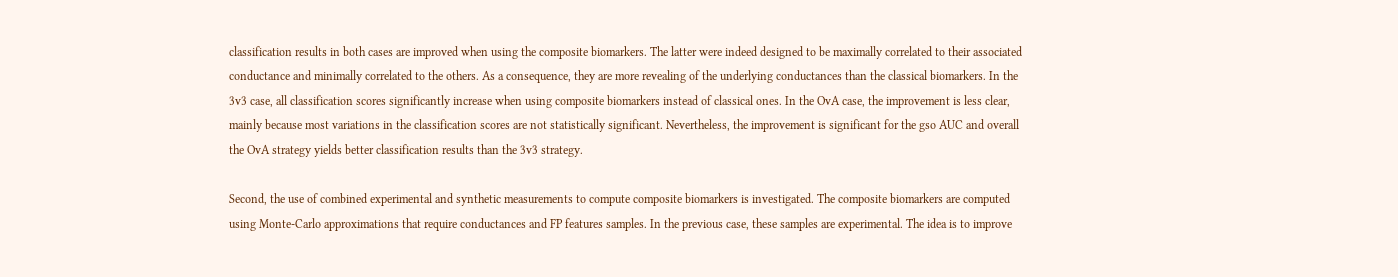classification results in both cases are improved when using the composite biomarkers. The latter were indeed designed to be maximally correlated to their associated conductance and minimally correlated to the others. As a consequence, they are more revealing of the underlying conductances than the classical biomarkers. In the 3v3 case, all classification scores significantly increase when using composite biomarkers instead of classical ones. In the OvA case, the improvement is less clear, mainly because most variations in the classification scores are not statistically significant. Nevertheless, the improvement is significant for the gso AUC and overall the OvA strategy yields better classification results than the 3v3 strategy.

Second, the use of combined experimental and synthetic measurements to compute composite biomarkers is investigated. The composite biomarkers are computed using Monte-Carlo approximations that require conductances and FP features samples. In the previous case, these samples are experimental. The idea is to improve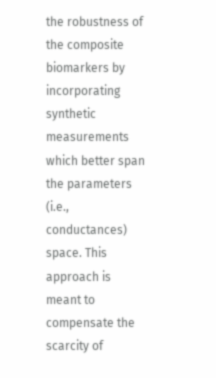the robustness of the composite biomarkers by incorporating synthetic measurements which better span the parameters (i.e., conductances) space. This approach is meant to compensate the scarcity of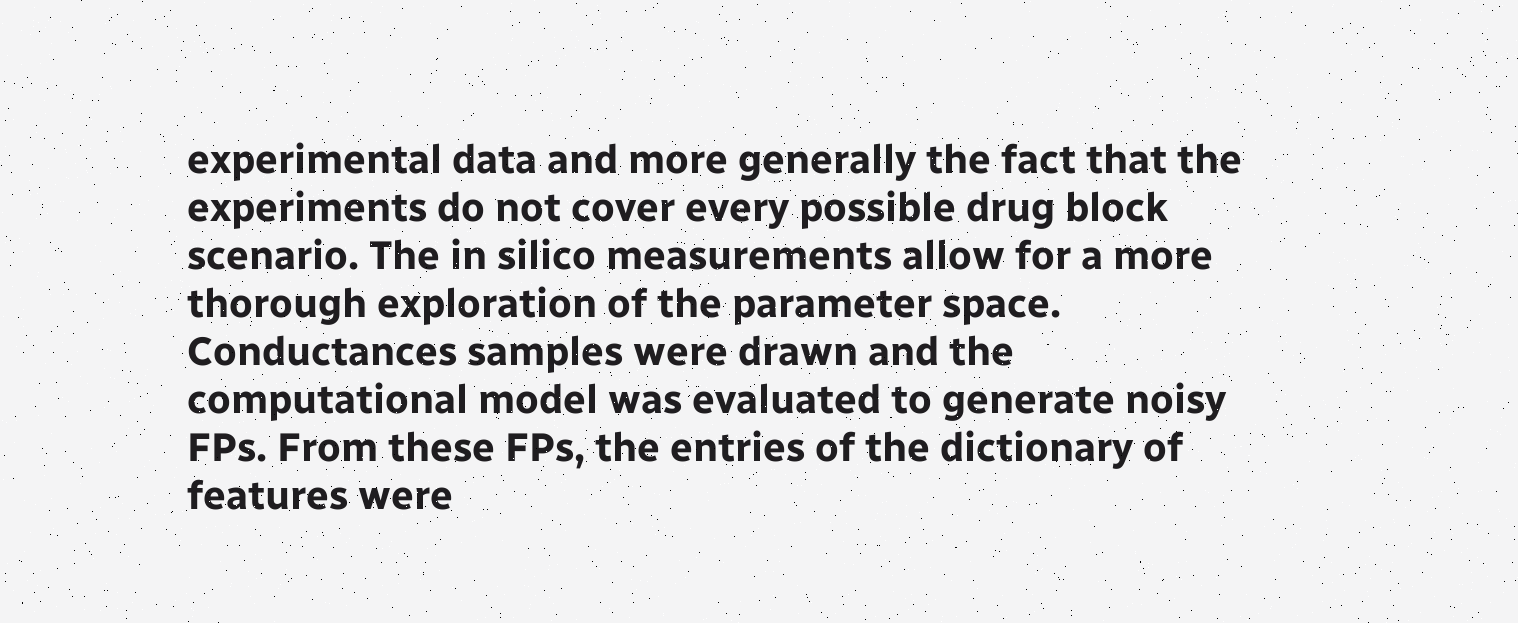experimental data and more generally the fact that the experiments do not cover every possible drug block scenario. The in silico measurements allow for a more thorough exploration of the parameter space. Conductances samples were drawn and the computational model was evaluated to generate noisy FPs. From these FPs, the entries of the dictionary of features were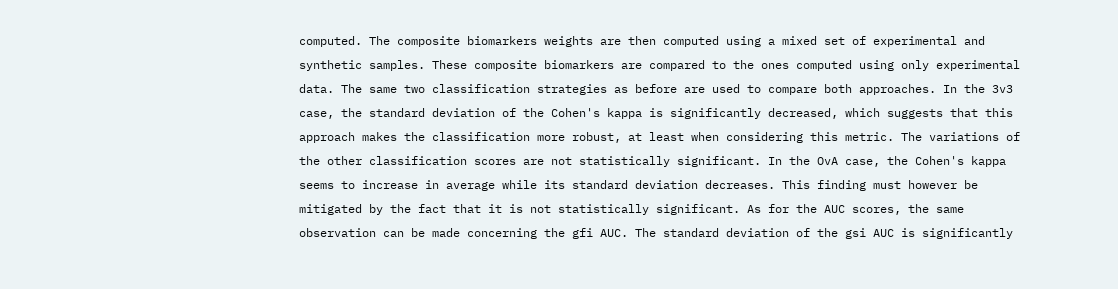computed. The composite biomarkers weights are then computed using a mixed set of experimental and synthetic samples. These composite biomarkers are compared to the ones computed using only experimental data. The same two classification strategies as before are used to compare both approaches. In the 3v3 case, the standard deviation of the Cohen's kappa is significantly decreased, which suggests that this approach makes the classification more robust, at least when considering this metric. The variations of the other classification scores are not statistically significant. In the OvA case, the Cohen's kappa seems to increase in average while its standard deviation decreases. This finding must however be mitigated by the fact that it is not statistically significant. As for the AUC scores, the same observation can be made concerning the gfi AUC. The standard deviation of the gsi AUC is significantly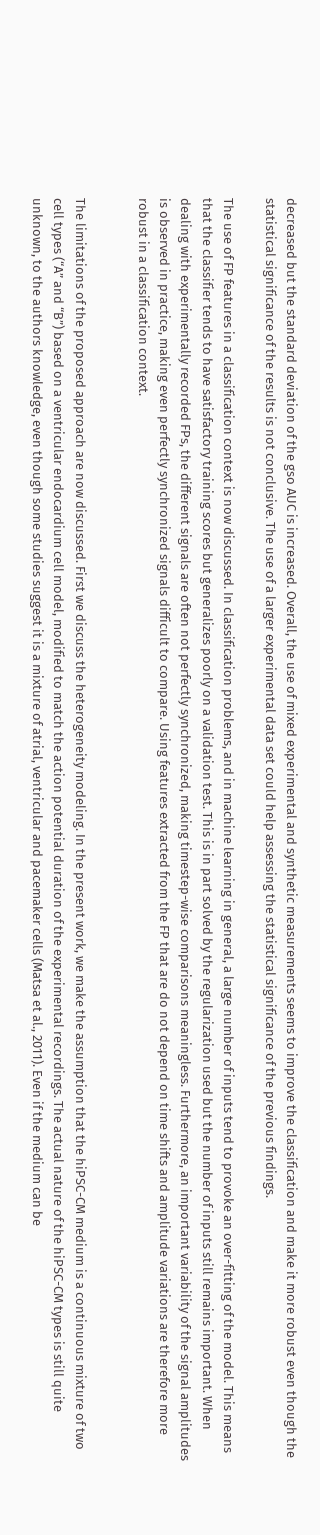decreased but the standard deviation of the gso AUC is increased. Overall, the use of mixed experimental and synthetic measurements seems to improve the classification and make it more robust even though the statistical significance of the results is not conclusive. The use of a larger experimental data set could help assessing the statistical significance of the previous findings.

The use of FP features in a classification context is now discussed. In classification problems, and in machine learning in general, a large number of inputs tend to provoke an over-fitting of the model. This means that the classifier tends to have satisfactory training scores but generalizes poorly on a validation test. This is in part solved by the regularization used but the number of inputs still remains important. When dealing with experimentally recorded FPs, the different signals are often not perfectly synchronized, making timestep-wise comparisons meaningless. Furthermore, an important variability of the signal amplitudes is observed in practice, making even perfectly synchronized signals difficult to compare. Using features extracted from the FP that are do not depend on time shifts and amplitude variations are therefore more robust in a classification context.


The limitations of the proposed approach are now discussed. First we discuss the heterogeneity modeling. In the present work, we make the assumption that the hiPSC-CM medium is a continuous mixture of two cell types (“A” and “B”) based on a ventricular endocardium cell model, modified to match the action potential duration of the experimental recordings. The actual nature of the hiPSC-CM types is still quite unknown, to the authors knowledge, even though some studies suggest it is a mixture of atrial, ventricular and pacemaker cells (Matsa et al., 2011). Even if the medium can be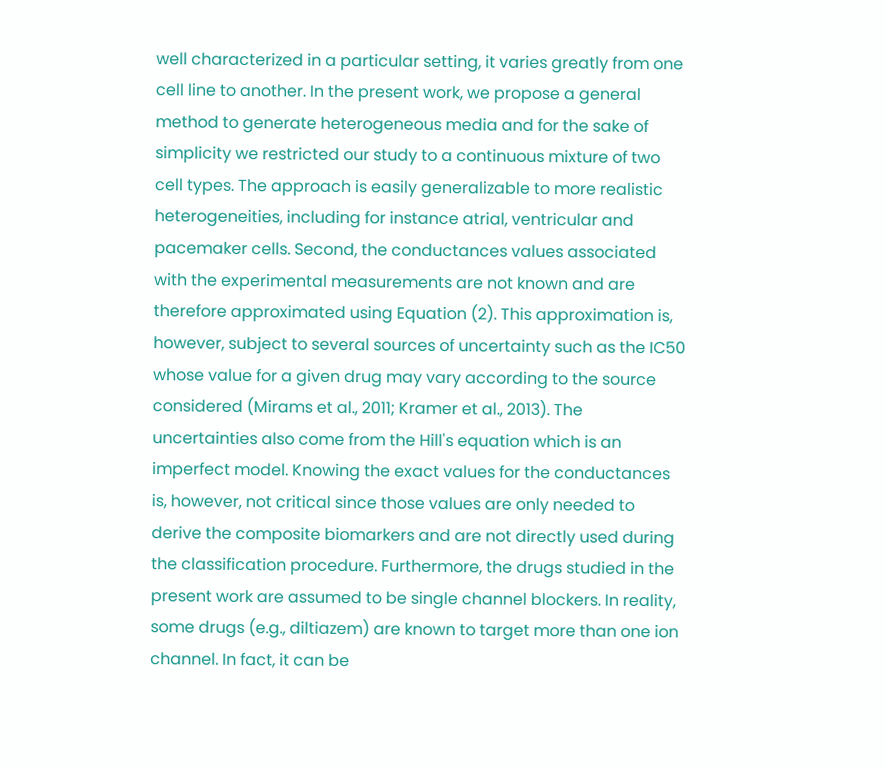well characterized in a particular setting, it varies greatly from one cell line to another. In the present work, we propose a general method to generate heterogeneous media and for the sake of simplicity we restricted our study to a continuous mixture of two cell types. The approach is easily generalizable to more realistic heterogeneities, including for instance atrial, ventricular and pacemaker cells. Second, the conductances values associated with the experimental measurements are not known and are therefore approximated using Equation (2). This approximation is, however, subject to several sources of uncertainty such as the IC50 whose value for a given drug may vary according to the source considered (Mirams et al., 2011; Kramer et al., 2013). The uncertainties also come from the Hill's equation which is an imperfect model. Knowing the exact values for the conductances is, however, not critical since those values are only needed to derive the composite biomarkers and are not directly used during the classification procedure. Furthermore, the drugs studied in the present work are assumed to be single channel blockers. In reality, some drugs (e.g., diltiazem) are known to target more than one ion channel. In fact, it can be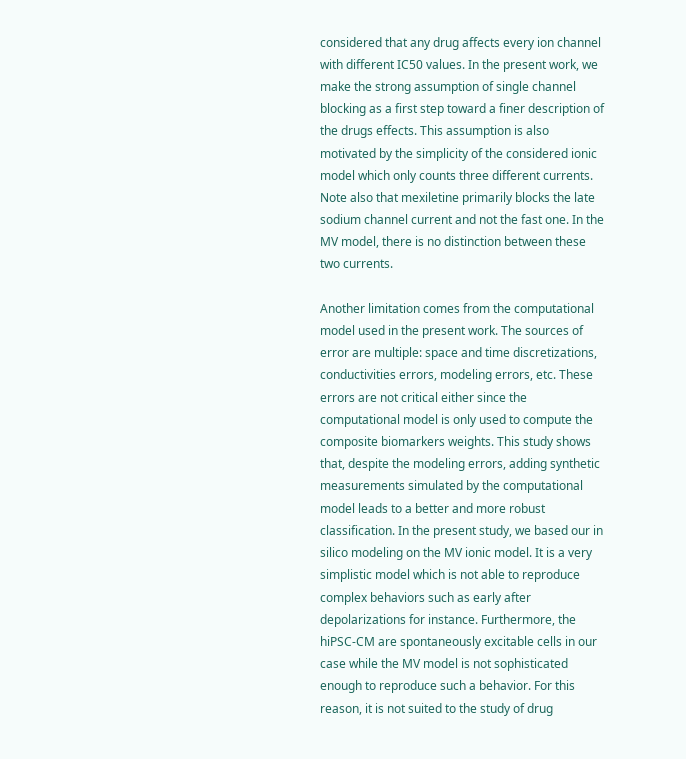considered that any drug affects every ion channel with different IC50 values. In the present work, we make the strong assumption of single channel blocking as a first step toward a finer description of the drugs effects. This assumption is also motivated by the simplicity of the considered ionic model which only counts three different currents. Note also that mexiletine primarily blocks the late sodium channel current and not the fast one. In the MV model, there is no distinction between these two currents.

Another limitation comes from the computational model used in the present work. The sources of error are multiple: space and time discretizations, conductivities errors, modeling errors, etc. These errors are not critical either since the computational model is only used to compute the composite biomarkers weights. This study shows that, despite the modeling errors, adding synthetic measurements simulated by the computational model leads to a better and more robust classification. In the present study, we based our in silico modeling on the MV ionic model. It is a very simplistic model which is not able to reproduce complex behaviors such as early after depolarizations for instance. Furthermore, the hiPSC-CM are spontaneously excitable cells in our case while the MV model is not sophisticated enough to reproduce such a behavior. For this reason, it is not suited to the study of drug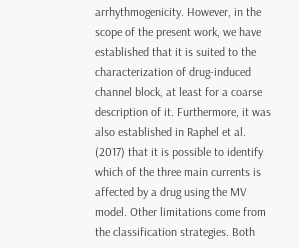arrhythmogenicity. However, in the scope of the present work, we have established that it is suited to the characterization of drug-induced channel block, at least for a coarse description of it. Furthermore, it was also established in Raphel et al. (2017) that it is possible to identify which of the three main currents is affected by a drug using the MV model. Other limitations come from the classification strategies. Both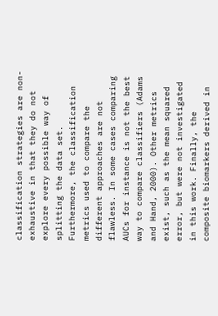classification strategies are non-exhaustive in that they do not explore every possible way of splitting the data set. Furthermore, the classification metrics used to compare the different approaches are not flawless. In some cases comparing AUCs for instance is not the best way to compare classifiers (Adams and Hand, 2000). Other metrics exist, such as the mean squared error, but were not investigated in this work. Finally, the composite biomarkers derived in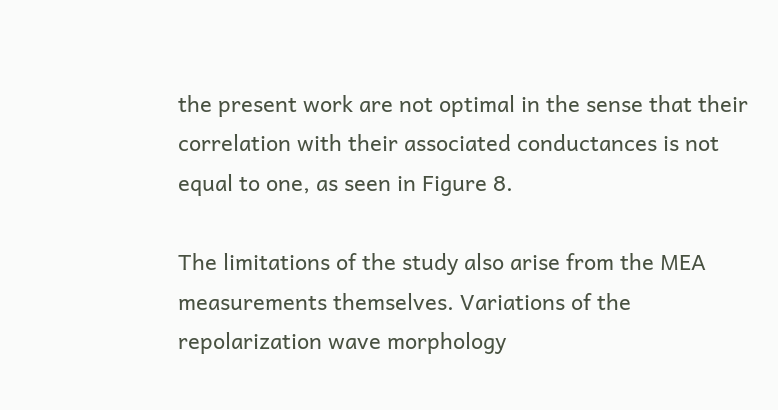the present work are not optimal in the sense that their correlation with their associated conductances is not equal to one, as seen in Figure 8.

The limitations of the study also arise from the MEA measurements themselves. Variations of the repolarization wave morphology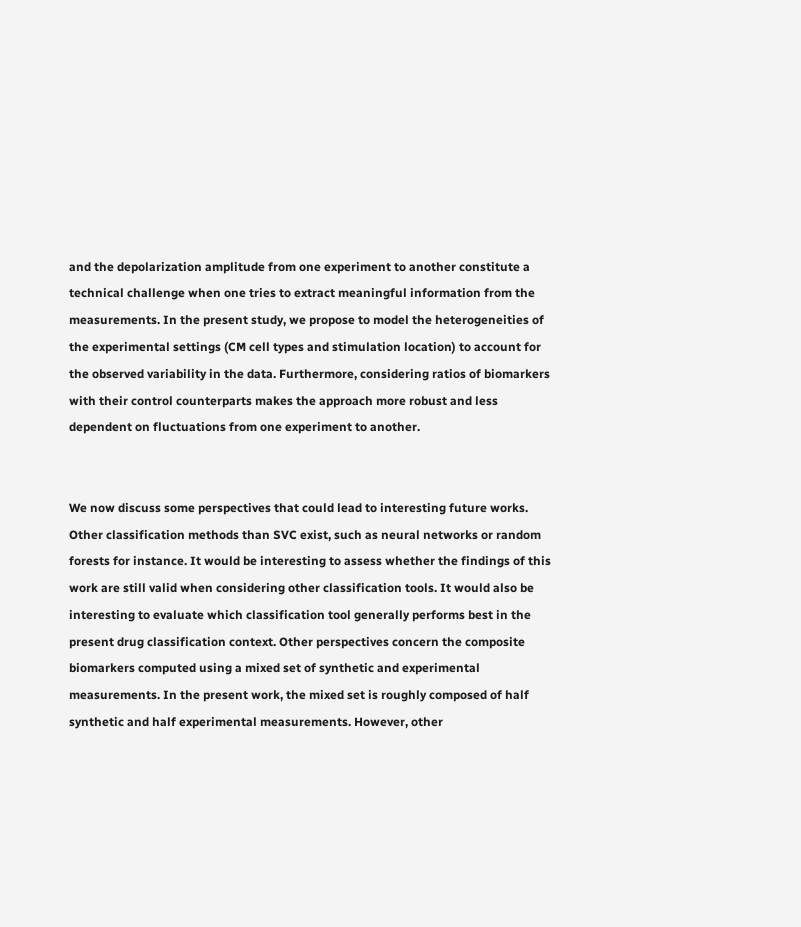and the depolarization amplitude from one experiment to another constitute a technical challenge when one tries to extract meaningful information from the measurements. In the present study, we propose to model the heterogeneities of the experimental settings (CM cell types and stimulation location) to account for the observed variability in the data. Furthermore, considering ratios of biomarkers with their control counterparts makes the approach more robust and less dependent on fluctuations from one experiment to another.


We now discuss some perspectives that could lead to interesting future works. Other classification methods than SVC exist, such as neural networks or random forests for instance. It would be interesting to assess whether the findings of this work are still valid when considering other classification tools. It would also be interesting to evaluate which classification tool generally performs best in the present drug classification context. Other perspectives concern the composite biomarkers computed using a mixed set of synthetic and experimental measurements. In the present work, the mixed set is roughly composed of half synthetic and half experimental measurements. However, other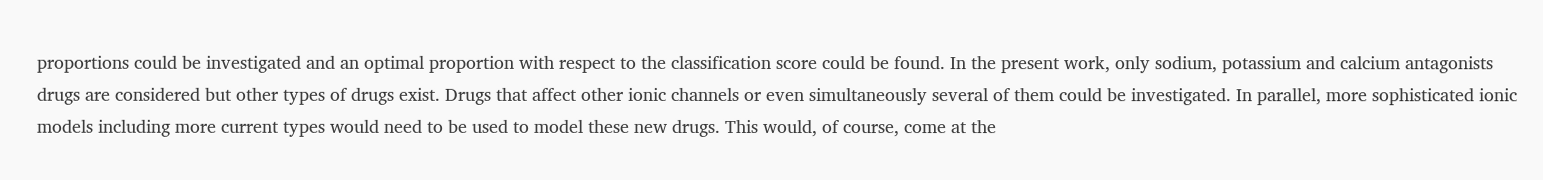proportions could be investigated and an optimal proportion with respect to the classification score could be found. In the present work, only sodium, potassium and calcium antagonists drugs are considered but other types of drugs exist. Drugs that affect other ionic channels or even simultaneously several of them could be investigated. In parallel, more sophisticated ionic models including more current types would need to be used to model these new drugs. This would, of course, come at the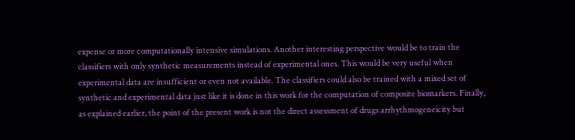expense or more computationally intensive simulations. Another interesting perspective would be to train the classifiers with only synthetic measurements instead of experimental ones. This would be very useful when experimental data are insufficient or even not available. The classifiers could also be trained with a mixed set of synthetic and experimental data just like it is done in this work for the computation of composite biomarkers. Finally, as explained earlier, the point of the present work is not the direct assessment of drugs arrhythmogeneicity but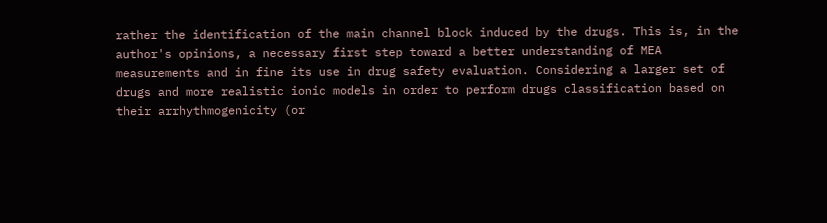rather the identification of the main channel block induced by the drugs. This is, in the author's opinions, a necessary first step toward a better understanding of MEA measurements and in fine its use in drug safety evaluation. Considering a larger set of drugs and more realistic ionic models in order to perform drugs classification based on their arrhythmogenicity (or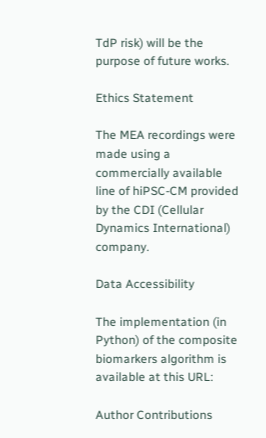TdP risk) will be the purpose of future works.

Ethics Statement

The MEA recordings were made using a commercially available line of hiPSC-CM provided by the CDI (Cellular Dynamics International) company.

Data Accessibility

The implementation (in Python) of the composite biomarkers algorithm is available at this URL:

Author Contributions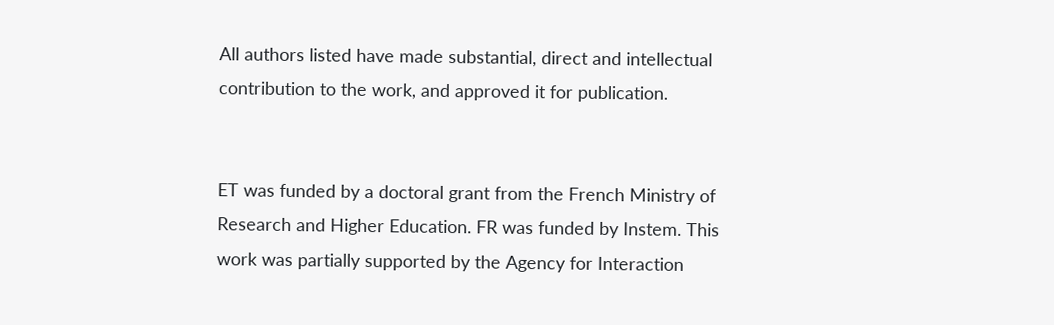All authors listed have made substantial, direct and intellectual contribution to the work, and approved it for publication.


ET was funded by a doctoral grant from the French Ministry of Research and Higher Education. FR was funded by Instem. This work was partially supported by the Agency for Interaction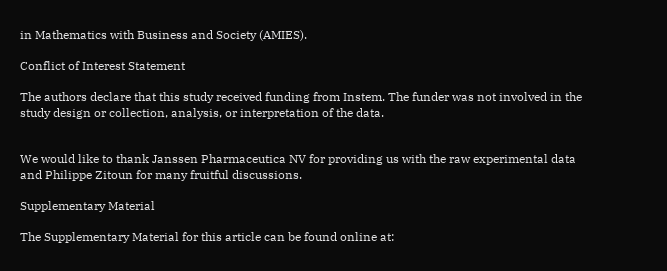in Mathematics with Business and Society (AMIES).

Conflict of Interest Statement

The authors declare that this study received funding from Instem. The funder was not involved in the study design or collection, analysis, or interpretation of the data.


We would like to thank Janssen Pharmaceutica NV for providing us with the raw experimental data and Philippe Zitoun for many fruitful discussions.

Supplementary Material

The Supplementary Material for this article can be found online at: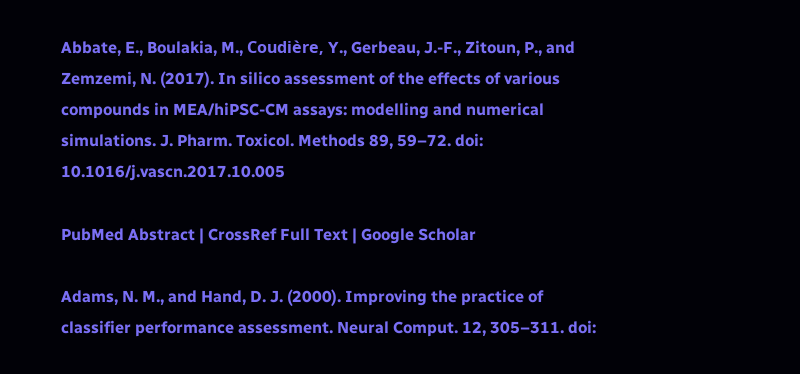Abbate, E., Boulakia, M., Coudière, Y., Gerbeau, J.-F., Zitoun, P., and Zemzemi, N. (2017). In silico assessment of the effects of various compounds in MEA/hiPSC-CM assays: modelling and numerical simulations. J. Pharm. Toxicol. Methods 89, 59–72. doi: 10.1016/j.vascn.2017.10.005

PubMed Abstract | CrossRef Full Text | Google Scholar

Adams, N. M., and Hand, D. J. (2000). Improving the practice of classifier performance assessment. Neural Comput. 12, 305–311. doi: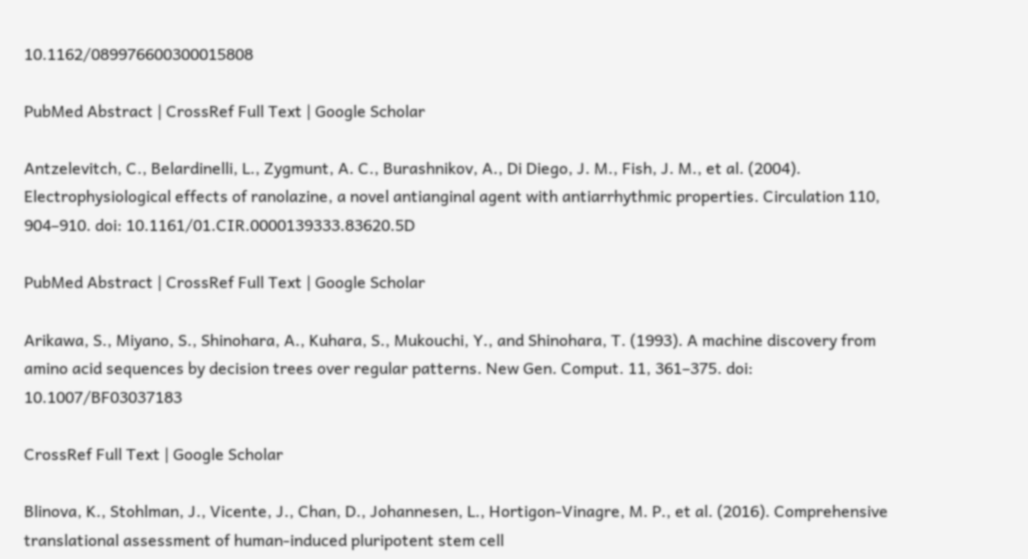10.1162/089976600300015808

PubMed Abstract | CrossRef Full Text | Google Scholar

Antzelevitch, C., Belardinelli, L., Zygmunt, A. C., Burashnikov, A., Di Diego, J. M., Fish, J. M., et al. (2004). Electrophysiological effects of ranolazine, a novel antianginal agent with antiarrhythmic properties. Circulation 110, 904–910. doi: 10.1161/01.CIR.0000139333.83620.5D

PubMed Abstract | CrossRef Full Text | Google Scholar

Arikawa, S., Miyano, S., Shinohara, A., Kuhara, S., Mukouchi, Y., and Shinohara, T. (1993). A machine discovery from amino acid sequences by decision trees over regular patterns. New Gen. Comput. 11, 361–375. doi: 10.1007/BF03037183

CrossRef Full Text | Google Scholar

Blinova, K., Stohlman, J., Vicente, J., Chan, D., Johannesen, L., Hortigon-Vinagre, M. P., et al. (2016). Comprehensive translational assessment of human-induced pluripotent stem cell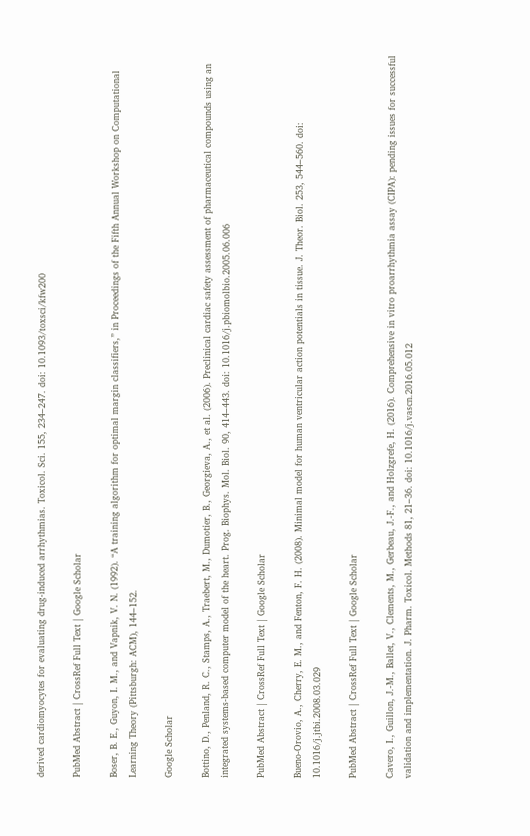derived cardiomyocytes for evaluating drug-induced arrhythmias. Toxicol. Sci. 155, 234–247. doi: 10.1093/toxsci/kfw200

PubMed Abstract | CrossRef Full Text | Google Scholar

Boser, B. E., Guyon, I. M., and Vapnik, V. N. (1992). “A training algorithm for optimal margin classifiers,” in Proceedings of the Fifth Annual Workshop on Computational Learning Theory (Pittsburgh: ACM), 144–152.

Google Scholar

Bottino, D., Penland, R. C., Stamps, A., Traebert, M., Dumotier, B., Georgieva, A., et al. (2006). Preclinical cardiac safety assessment of pharmaceutical compounds using an integrated systems-based computer model of the heart. Prog. Biophys. Mol. Biol. 90, 414–443. doi: 10.1016/j.pbiomolbio.2005.06.006

PubMed Abstract | CrossRef Full Text | Google Scholar

Bueno-Orovio, A., Cherry, E. M., and Fenton, F. H. (2008). Minimal model for human ventricular action potentials in tissue. J. Theor. Biol. 253, 544–560. doi: 10.1016/j.jtbi.2008.03.029

PubMed Abstract | CrossRef Full Text | Google Scholar

Cavero, I., Guillon, J.-M., Ballet, V., Clements, M., Gerbeau, J.-F., and Holzgrefe, H. (2016). Comprehensive in vitro proarrhythmia assay (CIPA): pending issues for successful validation and implementation. J. Pharm. Toxicol. Methods 81, 21–36. doi: 10.1016/j.vascn.2016.05.012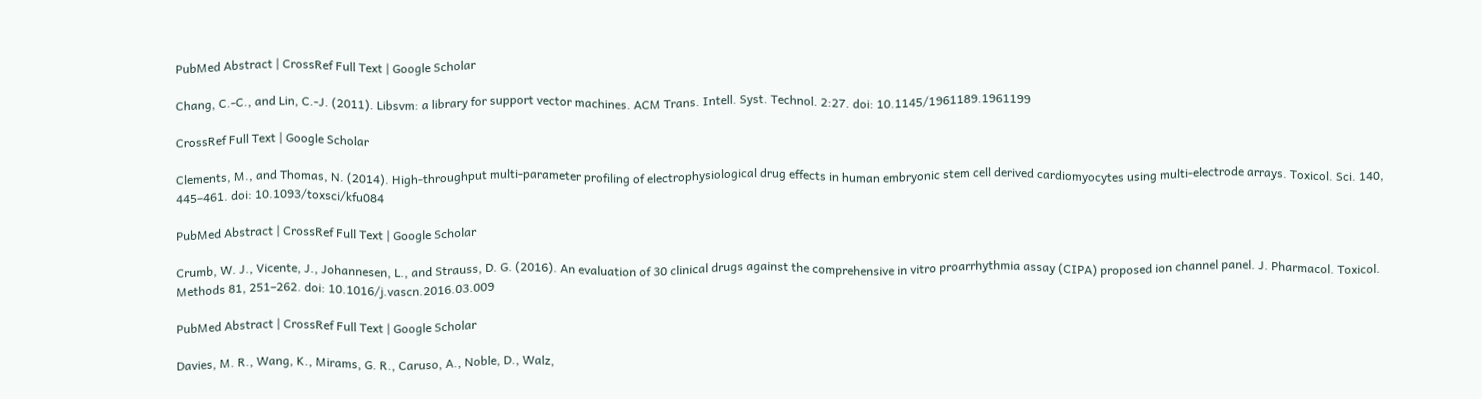PubMed Abstract | CrossRef Full Text | Google Scholar

Chang, C.-C., and Lin, C.-J. (2011). Libsvm: a library for support vector machines. ACM Trans. Intell. Syst. Technol. 2:27. doi: 10.1145/1961189.1961199

CrossRef Full Text | Google Scholar

Clements, M., and Thomas, N. (2014). High-throughput multi-parameter profiling of electrophysiological drug effects in human embryonic stem cell derived cardiomyocytes using multi-electrode arrays. Toxicol. Sci. 140, 445–461. doi: 10.1093/toxsci/kfu084

PubMed Abstract | CrossRef Full Text | Google Scholar

Crumb, W. J., Vicente, J., Johannesen, L., and Strauss, D. G. (2016). An evaluation of 30 clinical drugs against the comprehensive in vitro proarrhythmia assay (CIPA) proposed ion channel panel. J. Pharmacol. Toxicol. Methods 81, 251–262. doi: 10.1016/j.vascn.2016.03.009

PubMed Abstract | CrossRef Full Text | Google Scholar

Davies, M. R., Wang, K., Mirams, G. R., Caruso, A., Noble, D., Walz,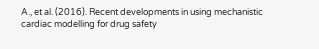A., et al. (2016). Recent developments in using mechanistic cardiac modelling for drug safety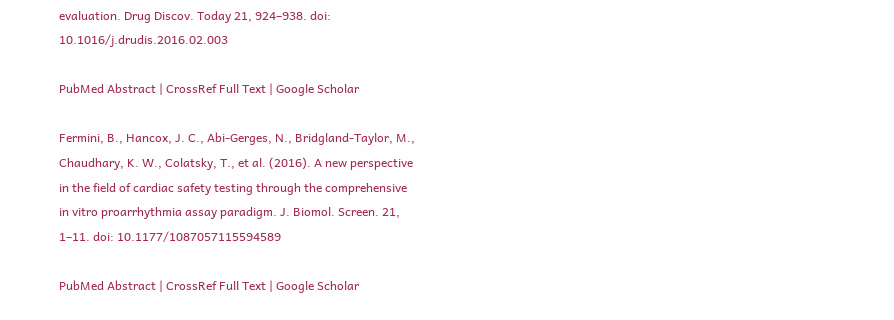evaluation. Drug Discov. Today 21, 924–938. doi: 10.1016/j.drudis.2016.02.003

PubMed Abstract | CrossRef Full Text | Google Scholar

Fermini, B., Hancox, J. C., Abi-Gerges, N., Bridgland-Taylor, M., Chaudhary, K. W., Colatsky, T., et al. (2016). A new perspective in the field of cardiac safety testing through the comprehensive in vitro proarrhythmia assay paradigm. J. Biomol. Screen. 21, 1–11. doi: 10.1177/1087057115594589

PubMed Abstract | CrossRef Full Text | Google Scholar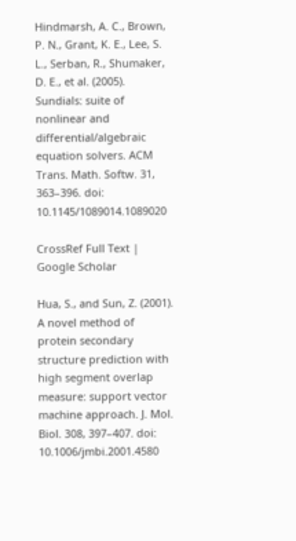Hindmarsh, A. C., Brown, P. N., Grant, K. E., Lee, S. L., Serban, R., Shumaker, D. E., et al. (2005). Sundials: suite of nonlinear and differential/algebraic equation solvers. ACM Trans. Math. Softw. 31, 363–396. doi: 10.1145/1089014.1089020

CrossRef Full Text | Google Scholar

Hua, S., and Sun, Z. (2001). A novel method of protein secondary structure prediction with high segment overlap measure: support vector machine approach. J. Mol. Biol. 308, 397–407. doi: 10.1006/jmbi.2001.4580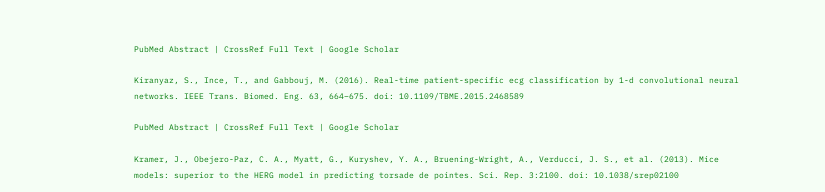PubMed Abstract | CrossRef Full Text | Google Scholar

Kiranyaz, S., Ince, T., and Gabbouj, M. (2016). Real-time patient-specific ecg classification by 1-d convolutional neural networks. IEEE Trans. Biomed. Eng. 63, 664–675. doi: 10.1109/TBME.2015.2468589

PubMed Abstract | CrossRef Full Text | Google Scholar

Kramer, J., Obejero-Paz, C. A., Myatt, G., Kuryshev, Y. A., Bruening-Wright, A., Verducci, J. S., et al. (2013). Mice models: superior to the HERG model in predicting torsade de pointes. Sci. Rep. 3:2100. doi: 10.1038/srep02100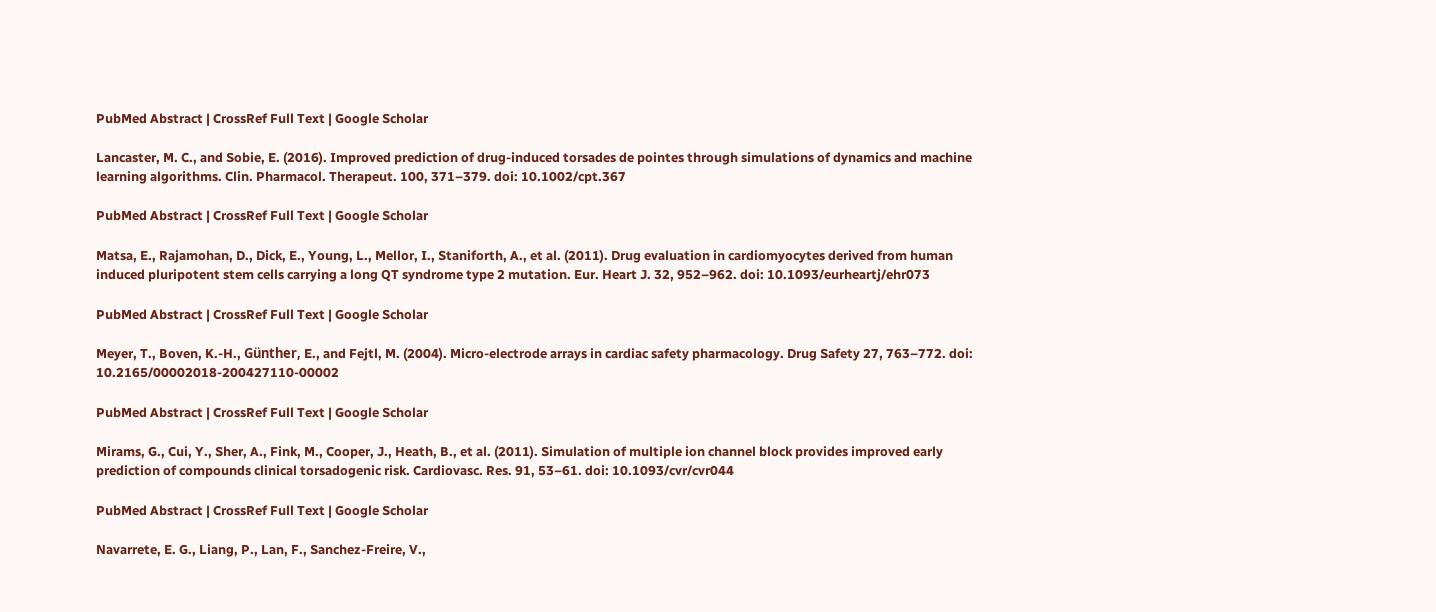PubMed Abstract | CrossRef Full Text | Google Scholar

Lancaster, M. C., and Sobie, E. (2016). Improved prediction of drug-induced torsades de pointes through simulations of dynamics and machine learning algorithms. Clin. Pharmacol. Therapeut. 100, 371–379. doi: 10.1002/cpt.367

PubMed Abstract | CrossRef Full Text | Google Scholar

Matsa, E., Rajamohan, D., Dick, E., Young, L., Mellor, I., Staniforth, A., et al. (2011). Drug evaluation in cardiomyocytes derived from human induced pluripotent stem cells carrying a long QT syndrome type 2 mutation. Eur. Heart J. 32, 952–962. doi: 10.1093/eurheartj/ehr073

PubMed Abstract | CrossRef Full Text | Google Scholar

Meyer, T., Boven, K.-H., Günther, E., and Fejtl, M. (2004). Micro-electrode arrays in cardiac safety pharmacology. Drug Safety 27, 763–772. doi: 10.2165/00002018-200427110-00002

PubMed Abstract | CrossRef Full Text | Google Scholar

Mirams, G., Cui, Y., Sher, A., Fink, M., Cooper, J., Heath, B., et al. (2011). Simulation of multiple ion channel block provides improved early prediction of compounds clinical torsadogenic risk. Cardiovasc. Res. 91, 53–61. doi: 10.1093/cvr/cvr044

PubMed Abstract | CrossRef Full Text | Google Scholar

Navarrete, E. G., Liang, P., Lan, F., Sanchez-Freire, V.,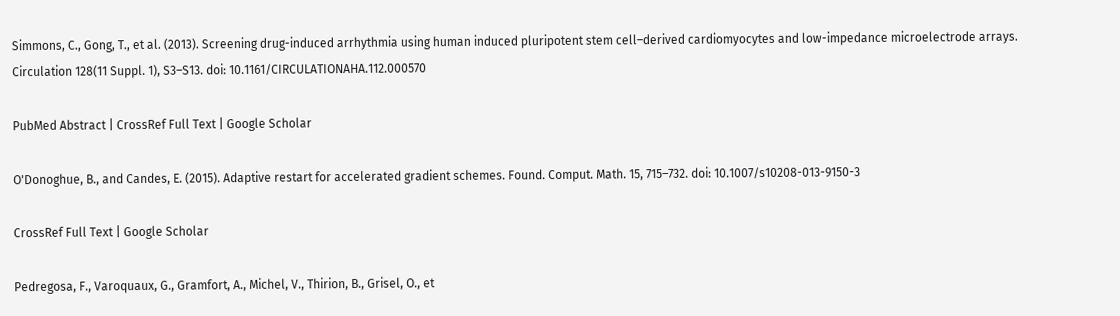Simmons, C., Gong, T., et al. (2013). Screening drug-induced arrhythmia using human induced pluripotent stem cell–derived cardiomyocytes and low-impedance microelectrode arrays. Circulation 128(11 Suppl. 1), S3–S13. doi: 10.1161/CIRCULATIONAHA.112.000570

PubMed Abstract | CrossRef Full Text | Google Scholar

O'Donoghue, B., and Candes, E. (2015). Adaptive restart for accelerated gradient schemes. Found. Comput. Math. 15, 715–732. doi: 10.1007/s10208-013-9150-3

CrossRef Full Text | Google Scholar

Pedregosa, F., Varoquaux, G., Gramfort, A., Michel, V., Thirion, B., Grisel, O., et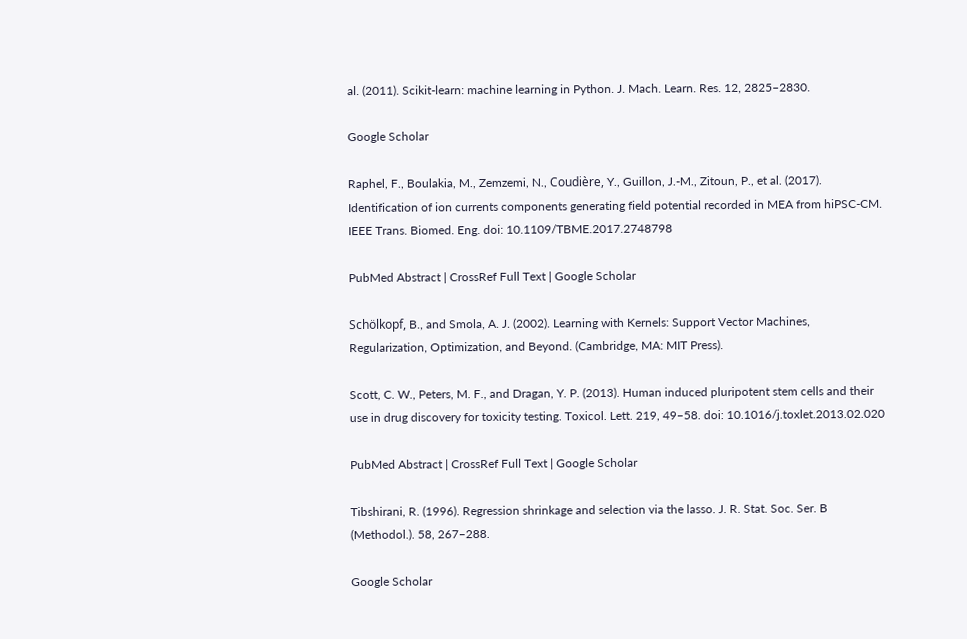al. (2011). Scikit-learn: machine learning in Python. J. Mach. Learn. Res. 12, 2825–2830.

Google Scholar

Raphel, F., Boulakia, M., Zemzemi, N., Coudière, Y., Guillon, J.-M., Zitoun, P., et al. (2017). Identification of ion currents components generating field potential recorded in MEA from hiPSC-CM. IEEE Trans. Biomed. Eng. doi: 10.1109/TBME.2017.2748798

PubMed Abstract | CrossRef Full Text | Google Scholar

Schölkopf, B., and Smola, A. J. (2002). Learning with Kernels: Support Vector Machines, Regularization, Optimization, and Beyond. (Cambridge, MA: MIT Press).

Scott, C. W., Peters, M. F., and Dragan, Y. P. (2013). Human induced pluripotent stem cells and their use in drug discovery for toxicity testing. Toxicol. Lett. 219, 49–58. doi: 10.1016/j.toxlet.2013.02.020

PubMed Abstract | CrossRef Full Text | Google Scholar

Tibshirani, R. (1996). Regression shrinkage and selection via the lasso. J. R. Stat. Soc. Ser. B (Methodol.). 58, 267–288.

Google Scholar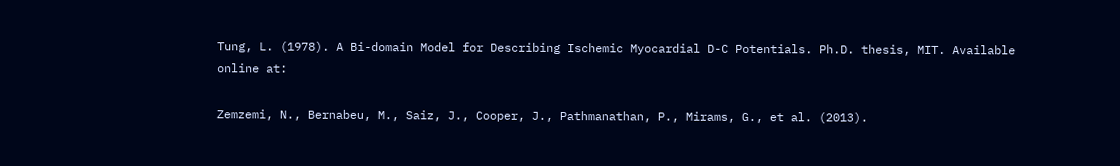Tung, L. (1978). A Bi-domain Model for Describing Ischemic Myocardial D-C Potentials. Ph.D. thesis, MIT. Available online at:

Zemzemi, N., Bernabeu, M., Saiz, J., Cooper, J., Pathmanathan, P., Mirams, G., et al. (2013).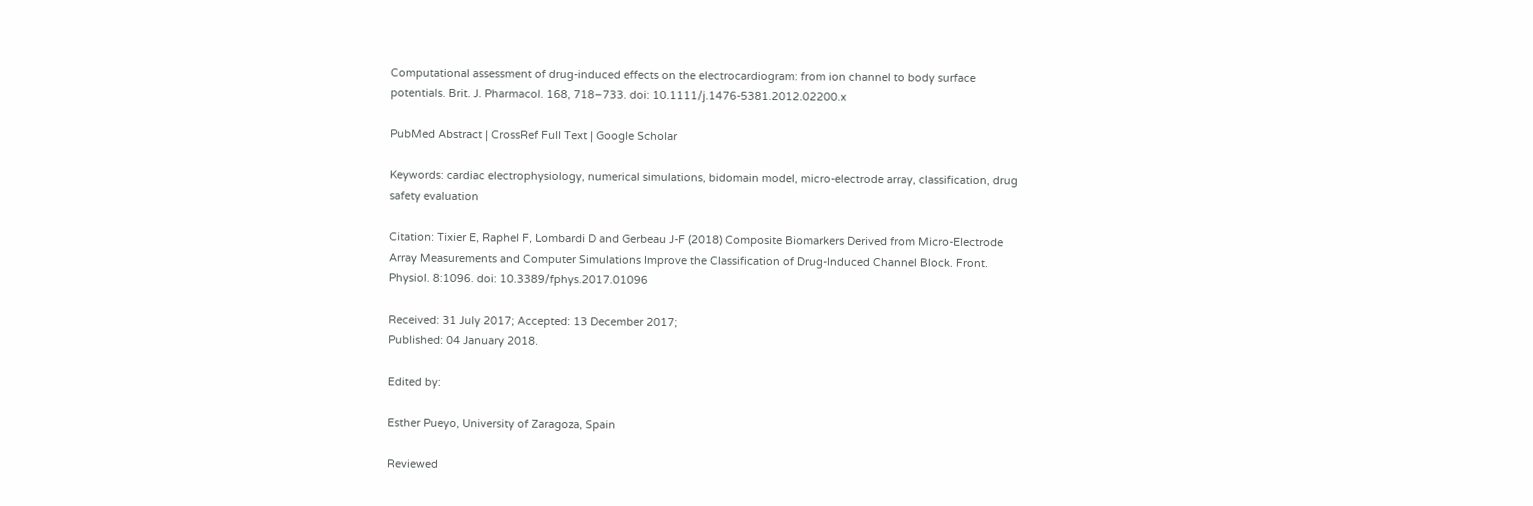Computational assessment of drug-induced effects on the electrocardiogram: from ion channel to body surface potentials. Brit. J. Pharmacol. 168, 718–733. doi: 10.1111/j.1476-5381.2012.02200.x

PubMed Abstract | CrossRef Full Text | Google Scholar

Keywords: cardiac electrophysiology, numerical simulations, bidomain model, micro-electrode array, classification, drug safety evaluation

Citation: Tixier E, Raphel F, Lombardi D and Gerbeau J-F (2018) Composite Biomarkers Derived from Micro-Electrode Array Measurements and Computer Simulations Improve the Classification of Drug-Induced Channel Block. Front. Physiol. 8:1096. doi: 10.3389/fphys.2017.01096

Received: 31 July 2017; Accepted: 13 December 2017;
Published: 04 January 2018.

Edited by:

Esther Pueyo, University of Zaragoza, Spain

Reviewed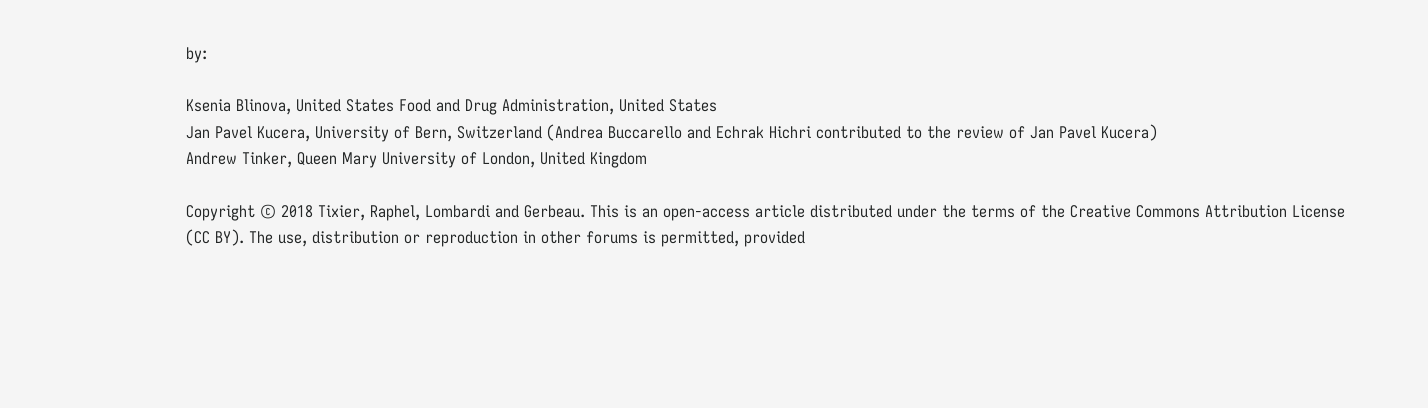by:

Ksenia Blinova, United States Food and Drug Administration, United States
Jan Pavel Kucera, University of Bern, Switzerland (Andrea Buccarello and Echrak Hichri contributed to the review of Jan Pavel Kucera)
Andrew Tinker, Queen Mary University of London, United Kingdom

Copyright © 2018 Tixier, Raphel, Lombardi and Gerbeau. This is an open-access article distributed under the terms of the Creative Commons Attribution License (CC BY). The use, distribution or reproduction in other forums is permitted, provided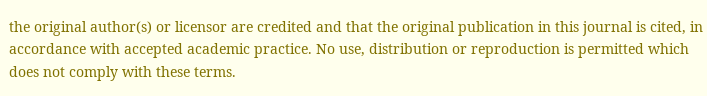the original author(s) or licensor are credited and that the original publication in this journal is cited, in accordance with accepted academic practice. No use, distribution or reproduction is permitted which does not comply with these terms.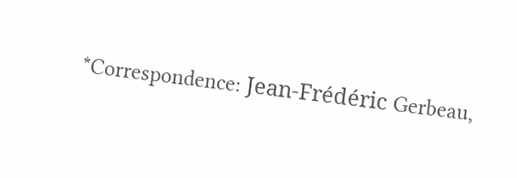*Correspondence: Jean-Frédéric Gerbeau,